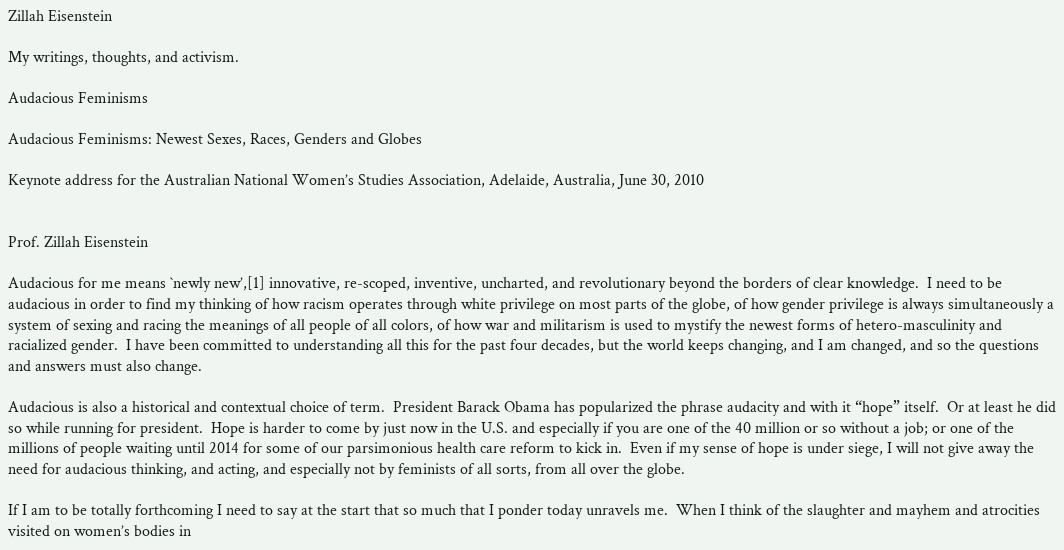Zillah Eisenstein

My writings, thoughts, and activism.

Audacious Feminisms

Audacious Feminisms: Newest Sexes, Races, Genders and Globes

Keynote address for the Australian National Women’s Studies Association, Adelaide, Australia, June 30, 2010


Prof. Zillah Eisenstein

Audacious for me means `newly new’,[1] innovative, re-scoped, inventive, uncharted, and revolutionary beyond the borders of clear knowledge.  I need to be audacious in order to find my thinking of how racism operates through white privilege on most parts of the globe, of how gender privilege is always simultaneously a system of sexing and racing the meanings of all people of all colors, of how war and militarism is used to mystify the newest forms of hetero-masculinity and racialized gender.  I have been committed to understanding all this for the past four decades, but the world keeps changing, and I am changed, and so the questions and answers must also change.

Audacious is also a historical and contextual choice of term.  President Barack Obama has popularized the phrase audacity and with it “hope” itself.  Or at least he did so while running for president.  Hope is harder to come by just now in the U.S. and especially if you are one of the 40 million or so without a job; or one of the millions of people waiting until 2014 for some of our parsimonious health care reform to kick in.  Even if my sense of hope is under siege, I will not give away the need for audacious thinking, and acting, and especially not by feminists of all sorts, from all over the globe.

If I am to be totally forthcoming I need to say at the start that so much that I ponder today unravels me.  When I think of the slaughter and mayhem and atrocities visited on women’s bodies in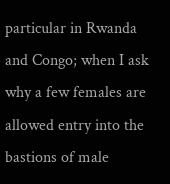particular in Rwanda and Congo; when I ask why a few females are allowed entry into the bastions of male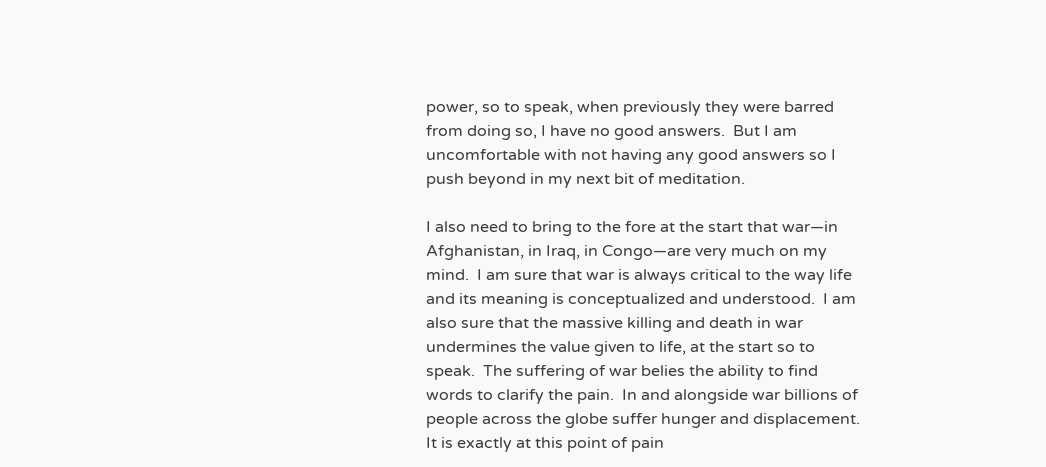power, so to speak, when previously they were barred from doing so, I have no good answers.  But I am uncomfortable with not having any good answers so I push beyond in my next bit of meditation.

I also need to bring to the fore at the start that war—in Afghanistan, in Iraq, in Congo—are very much on my mind.  I am sure that war is always critical to the way life and its meaning is conceptualized and understood.  I am also sure that the massive killing and death in war undermines the value given to life, at the start so to speak.  The suffering of war belies the ability to find words to clarify the pain.  In and alongside war billions of people across the globe suffer hunger and displacement.  It is exactly at this point of pain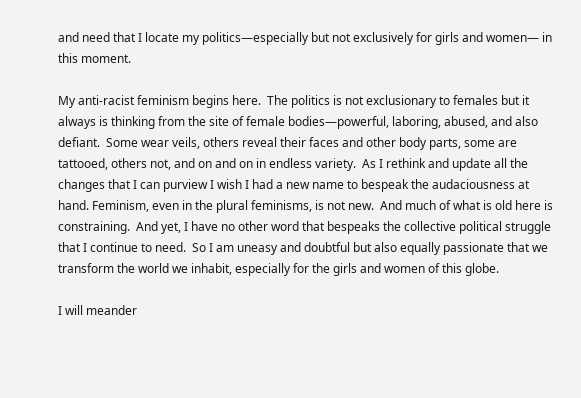and need that I locate my politics—especially but not exclusively for girls and women— in this moment.

My anti-racist feminism begins here.  The politics is not exclusionary to females but it always is thinking from the site of female bodies—powerful, laboring, abused, and also defiant.  Some wear veils, others reveal their faces and other body parts, some are tattooed, others not, and on and on in endless variety.  As I rethink and update all the changes that I can purview I wish I had a new name to bespeak the audaciousness at hand. Feminism, even in the plural feminisms, is not new.  And much of what is old here is constraining.  And yet, I have no other word that bespeaks the collective political struggle that I continue to need.  So I am uneasy and doubtful but also equally passionate that we transform the world we inhabit, especially for the girls and women of this globe.

I will meander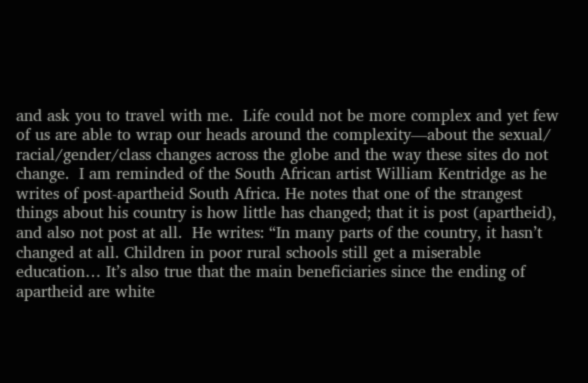and ask you to travel with me.  Life could not be more complex and yet few of us are able to wrap our heads around the complexity—about the sexual/ racial/gender/class changes across the globe and the way these sites do not change.  I am reminded of the South African artist William Kentridge as he writes of post-apartheid South Africa. He notes that one of the strangest things about his country is how little has changed; that it is post (apartheid), and also not post at all.  He writes: “In many parts of the country, it hasn’t changed at all. Children in poor rural schools still get a miserable education… It’s also true that the main beneficiaries since the ending of apartheid are white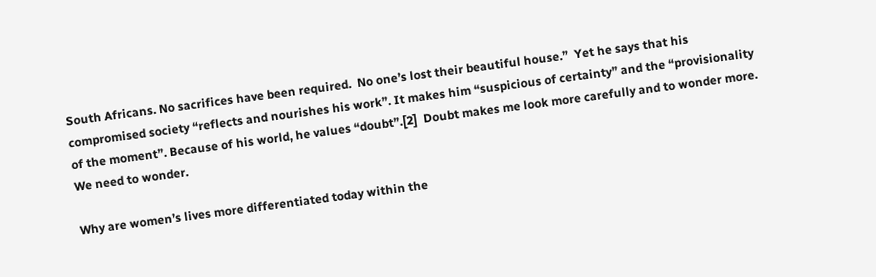South Africans. No sacrifices have been required.  No one’s lost their beautiful house.”  Yet he says that his compromised society “reflects and nourishes his work”. It makes him “suspicious of certainty” and the “provisionality of the moment”. Because of his world, he values “doubt”.[2]  Doubt makes me look more carefully and to wonder more. We need to wonder.

Why are women’s lives more differentiated today within the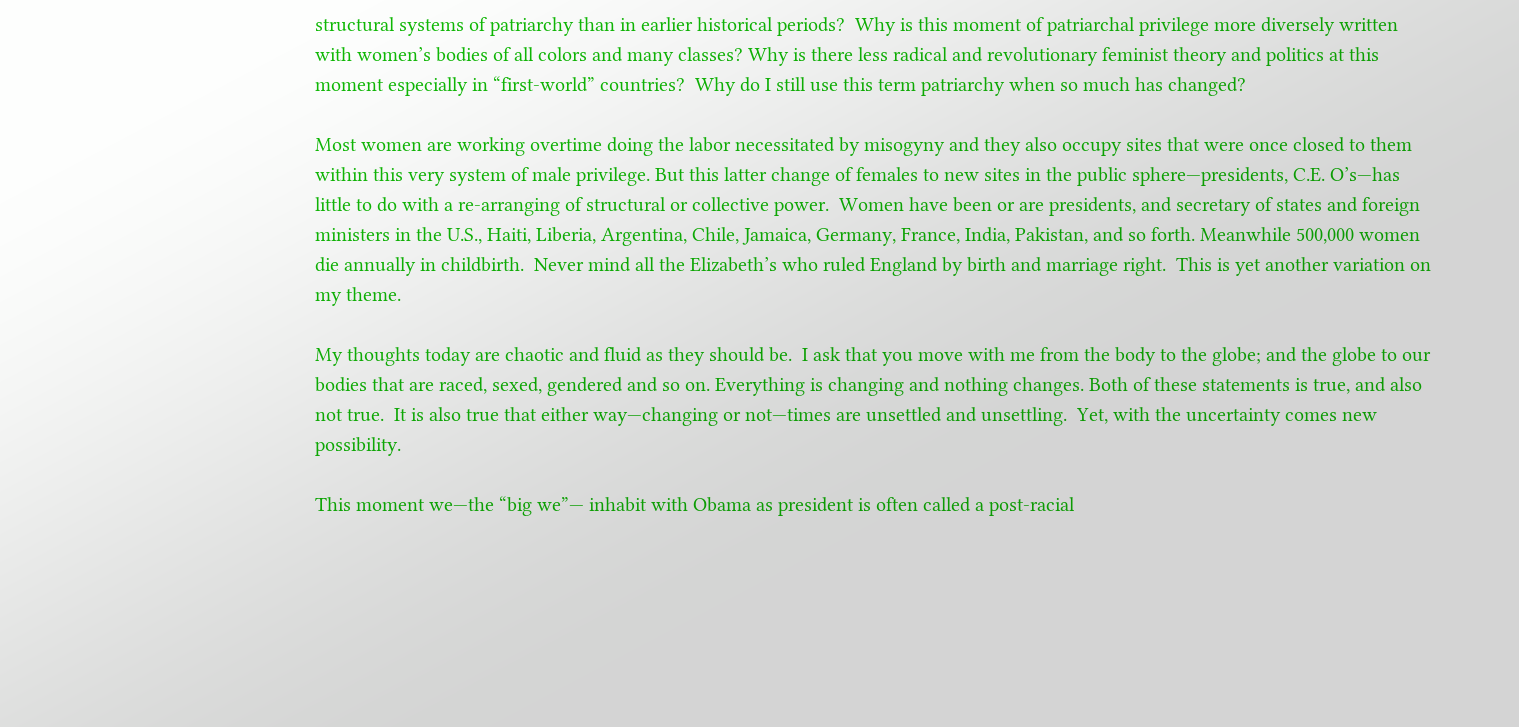structural systems of patriarchy than in earlier historical periods?  Why is this moment of patriarchal privilege more diversely written with women’s bodies of all colors and many classes? Why is there less radical and revolutionary feminist theory and politics at this moment especially in “first-world” countries?  Why do I still use this term patriarchy when so much has changed?

Most women are working overtime doing the labor necessitated by misogyny and they also occupy sites that were once closed to them within this very system of male privilege. But this latter change of females to new sites in the public sphere—presidents, C.E. O’s—has little to do with a re-arranging of structural or collective power.  Women have been or are presidents, and secretary of states and foreign ministers in the U.S., Haiti, Liberia, Argentina, Chile, Jamaica, Germany, France, India, Pakistan, and so forth. Meanwhile 500,000 women die annually in childbirth.  Never mind all the Elizabeth’s who ruled England by birth and marriage right.  This is yet another variation on my theme.

My thoughts today are chaotic and fluid as they should be.  I ask that you move with me from the body to the globe; and the globe to our bodies that are raced, sexed, gendered and so on. Everything is changing and nothing changes. Both of these statements is true, and also not true.  It is also true that either way—changing or not—times are unsettled and unsettling.  Yet, with the uncertainty comes new possibility.

This moment we—the “big we”— inhabit with Obama as president is often called a post-racial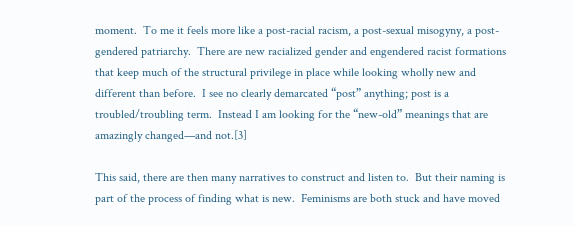moment.  To me it feels more like a post-racial racism, a post-sexual misogyny, a post-gendered patriarchy.  There are new racialized gender and engendered racist formations that keep much of the structural privilege in place while looking wholly new and different than before.  I see no clearly demarcated “post” anything; post is a troubled/troubling term.  Instead I am looking for the “new-old” meanings that are amazingly changed—and not.[3]

This said, there are then many narratives to construct and listen to.  But their naming is part of the process of finding what is new.  Feminisms are both stuck and have moved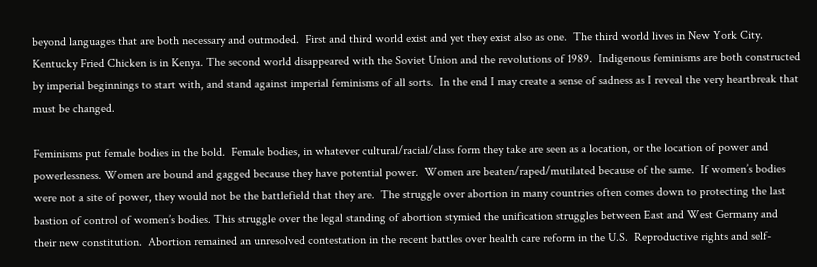beyond languages that are both necessary and outmoded.  First and third world exist and yet they exist also as one.  The third world lives in New York City.  Kentucky Fried Chicken is in Kenya. The second world disappeared with the Soviet Union and the revolutions of 1989.  Indigenous feminisms are both constructed by imperial beginnings to start with, and stand against imperial feminisms of all sorts.  In the end I may create a sense of sadness as I reveal the very heartbreak that must be changed.

Feminisms put female bodies in the bold.  Female bodies, in whatever cultural/racial/class form they take are seen as a location, or the location of power and powerlessness. Women are bound and gagged because they have potential power.  Women are beaten/raped/mutilated because of the same.  If women’s bodies were not a site of power, they would not be the battlefield that they are.  The struggle over abortion in many countries often comes down to protecting the last bastion of control of women’s bodies. This struggle over the legal standing of abortion stymied the unification struggles between East and West Germany and their new constitution.  Abortion remained an unresolved contestation in the recent battles over health care reform in the U.S.  Reproductive rights and self-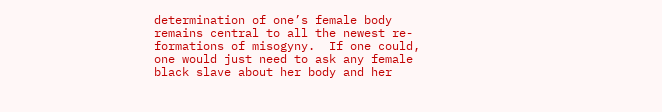determination of one’s female body remains central to all the newest re-formations of misogyny.  If one could, one would just need to ask any female black slave about her body and her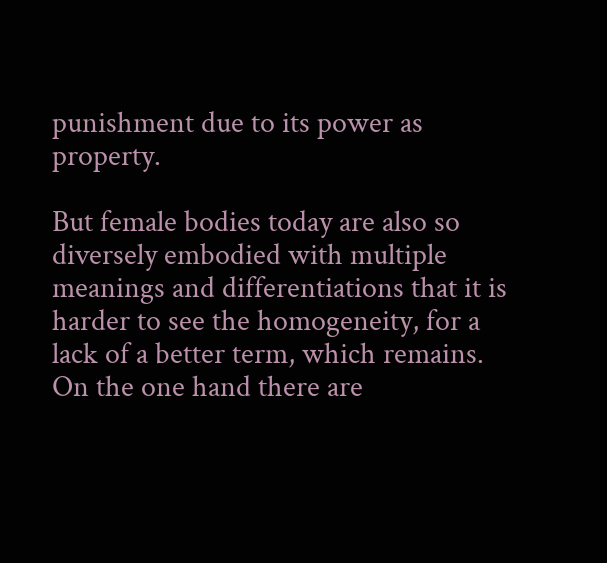punishment due to its power as property.

But female bodies today are also so diversely embodied with multiple meanings and differentiations that it is harder to see the homogeneity, for a lack of a better term, which remains.  On the one hand there are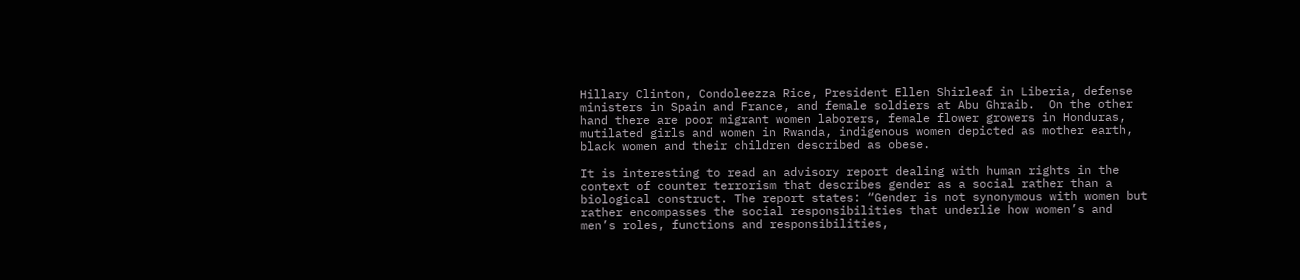Hillary Clinton, Condoleezza Rice, President Ellen Shirleaf in Liberia, defense ministers in Spain and France, and female soldiers at Abu Ghraib.  On the other hand there are poor migrant women laborers, female flower growers in Honduras, mutilated girls and women in Rwanda, indigenous women depicted as mother earth, black women and their children described as obese.

It is interesting to read an advisory report dealing with human rights in the context of counter terrorism that describes gender as a social rather than a biological construct. The report states: “Gender is not synonymous with women but rather encompasses the social responsibilities that underlie how women’s and men’s roles, functions and responsibilities,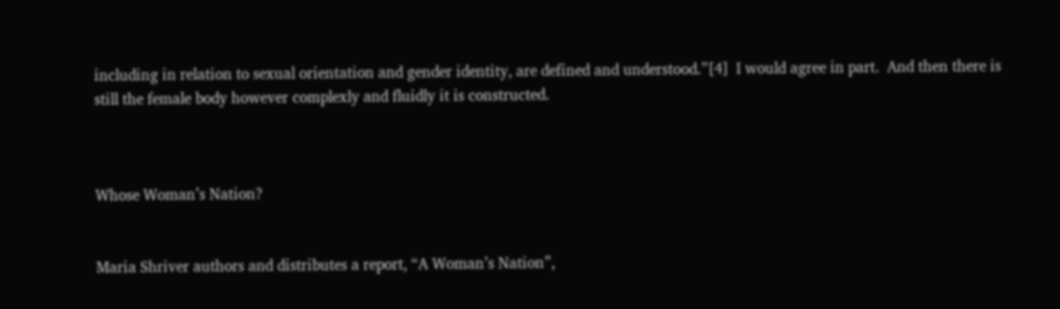including in relation to sexual orientation and gender identity, are defined and understood.”[4]  I would agree in part.  And then there is still the female body however complexly and fluidly it is constructed.



Whose Woman’s Nation?


Maria Shriver authors and distributes a report, “A Woman’s Nation”,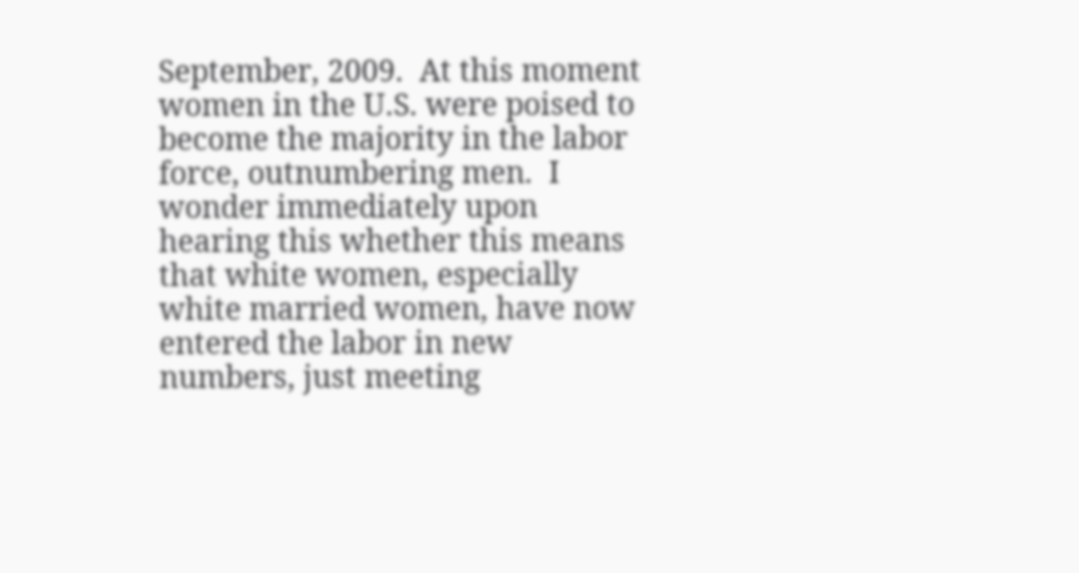September, 2009.  At this moment women in the U.S. were poised to become the majority in the labor force, outnumbering men.  I wonder immediately upon hearing this whether this means that white women, especially white married women, have now entered the labor in new numbers, just meeting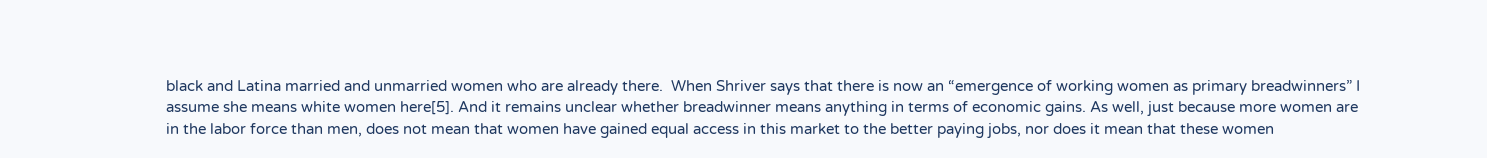black and Latina married and unmarried women who are already there.  When Shriver says that there is now an “emergence of working women as primary breadwinners” I assume she means white women here[5]. And it remains unclear whether breadwinner means anything in terms of economic gains. As well, just because more women are in the labor force than men, does not mean that women have gained equal access in this market to the better paying jobs, nor does it mean that these women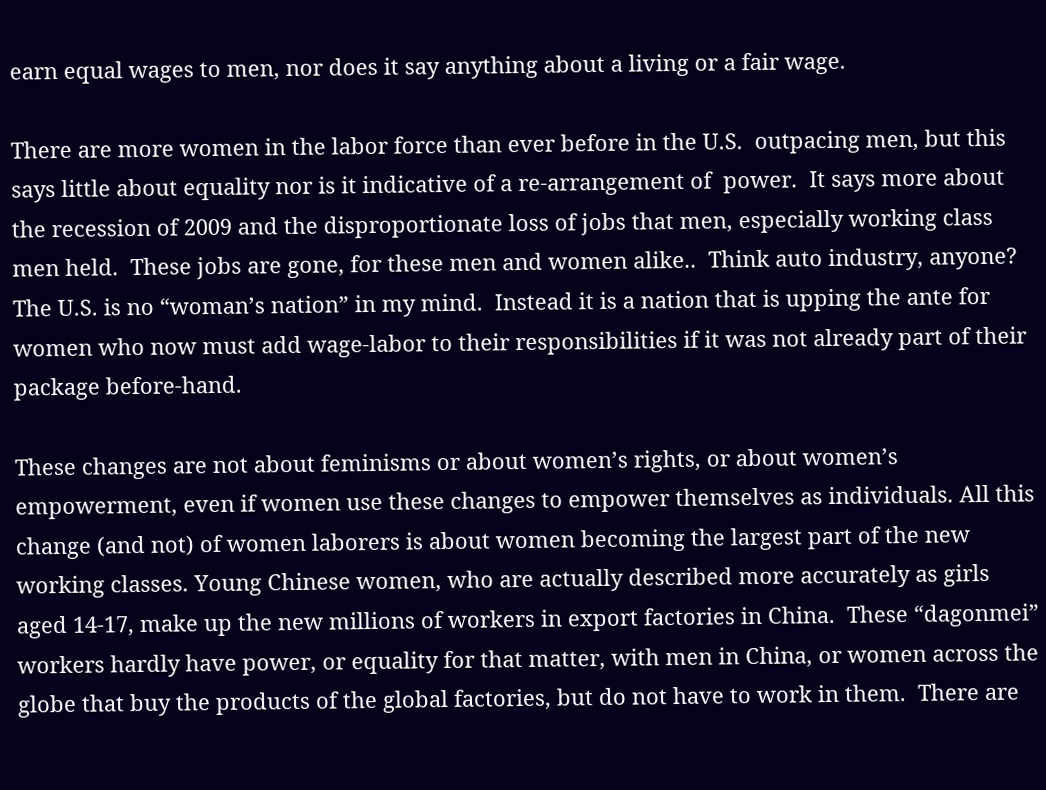earn equal wages to men, nor does it say anything about a living or a fair wage.

There are more women in the labor force than ever before in the U.S.  outpacing men, but this says little about equality nor is it indicative of a re-arrangement of  power.  It says more about the recession of 2009 and the disproportionate loss of jobs that men, especially working class men held.  These jobs are gone, for these men and women alike..  Think auto industry, anyone?  The U.S. is no “woman’s nation” in my mind.  Instead it is a nation that is upping the ante for women who now must add wage-labor to their responsibilities if it was not already part of their package before-hand.

These changes are not about feminisms or about women’s rights, or about women’s empowerment, even if women use these changes to empower themselves as individuals. All this change (and not) of women laborers is about women becoming the largest part of the new working classes. Young Chinese women, who are actually described more accurately as girls aged 14-17, make up the new millions of workers in export factories in China.  These “dagonmei” workers hardly have power, or equality for that matter, with men in China, or women across the globe that buy the products of the global factories, but do not have to work in them.  There are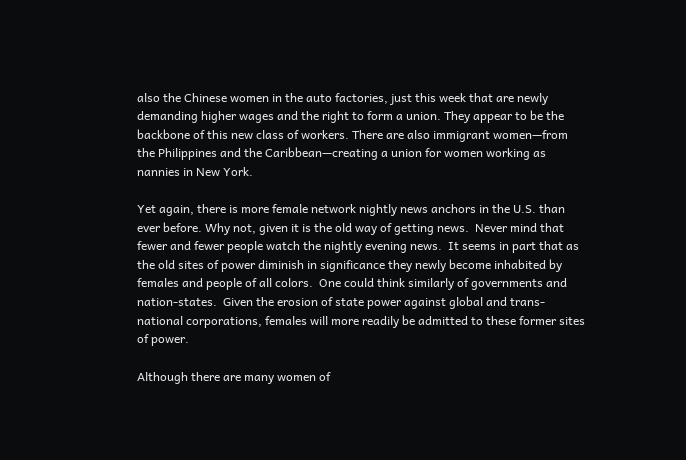also the Chinese women in the auto factories, just this week that are newly demanding higher wages and the right to form a union. They appear to be the backbone of this new class of workers. There are also immigrant women—from the Philippines and the Caribbean—creating a union for women working as nannies in New York.

Yet again, there is more female network nightly news anchors in the U.S. than ever before. Why not, given it is the old way of getting news.  Never mind that fewer and fewer people watch the nightly evening news.  It seems in part that as the old sites of power diminish in significance they newly become inhabited by females and people of all colors.  One could think similarly of governments and nation-states.  Given the erosion of state power against global and trans-national corporations, females will more readily be admitted to these former sites of power.

Although there are many women of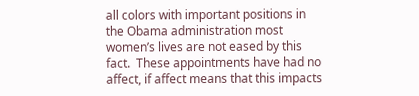all colors with important positions in the Obama administration most women’s lives are not eased by this fact.  These appointments have had no affect, if affect means that this impacts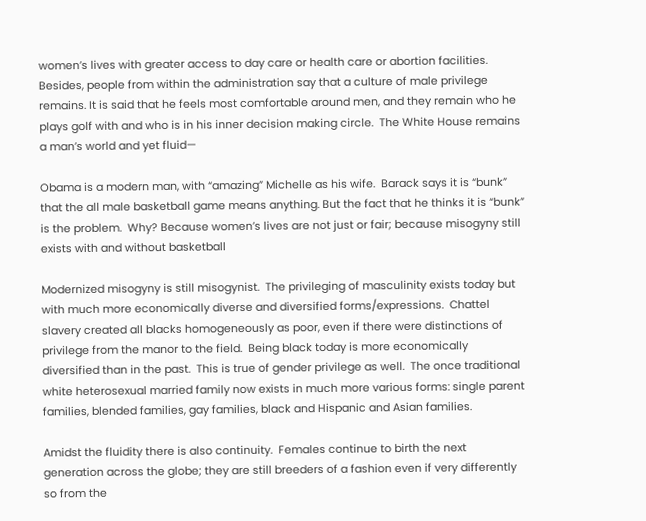women’s lives with greater access to day care or health care or abortion facilities. Besides, people from within the administration say that a culture of male privilege remains. It is said that he feels most comfortable around men, and they remain who he plays golf with and who is in his inner decision making circle.  The White House remains a man’s world and yet fluid—

Obama is a modern man, with “amazing” Michelle as his wife.  Barack says it is “bunk” that the all male basketball game means anything. But the fact that he thinks it is “bunk” is the problem.  Why? Because women’s lives are not just or fair; because misogyny still exists with and without basketball

Modernized misogyny is still misogynist.  The privileging of masculinity exists today but with much more economically diverse and diversified forms/expressions.  Chattel slavery created all blacks homogeneously as poor, even if there were distinctions of privilege from the manor to the field.  Being black today is more economically diversified than in the past.  This is true of gender privilege as well.  The once traditional white heterosexual married family now exists in much more various forms: single parent families, blended families, gay families, black and Hispanic and Asian families.

Amidst the fluidity there is also continuity.  Females continue to birth the next generation across the globe; they are still breeders of a fashion even if very differently so from the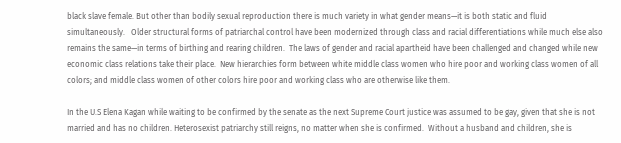black slave female. But other than bodily sexual reproduction there is much variety in what gender means—it is both static and fluid simultaneously.   Older structural forms of patriarchal control have been modernized through class and racial differentiations while much else also remains the same—in terms of birthing and rearing children.  The laws of gender and racial apartheid have been challenged and changed while new economic class relations take their place.  New hierarchies form between white middle class women who hire poor and working class women of all colors; and middle class women of other colors hire poor and working class who are otherwise like them.

In the U.S Elena Kagan while waiting to be confirmed by the senate as the next Supreme Court justice was assumed to be gay, given that she is not married and has no children. Heterosexist patriarchy still reigns, no matter when she is confirmed.  Without a husband and children, she is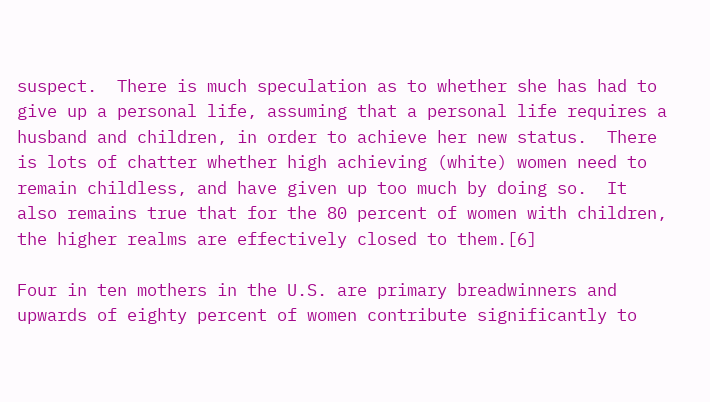suspect.  There is much speculation as to whether she has had to give up a personal life, assuming that a personal life requires a husband and children, in order to achieve her new status.  There is lots of chatter whether high achieving (white) women need to remain childless, and have given up too much by doing so.  It also remains true that for the 80 percent of women with children, the higher realms are effectively closed to them.[6]

Four in ten mothers in the U.S. are primary breadwinners and upwards of eighty percent of women contribute significantly to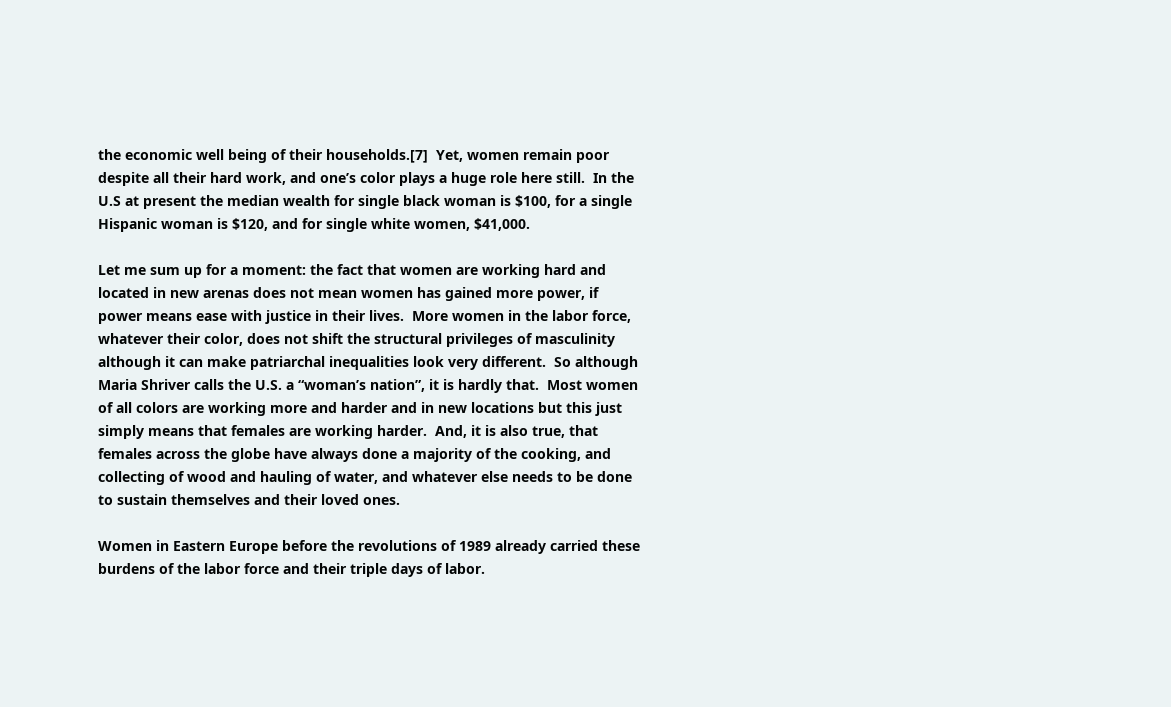the economic well being of their households.[7]  Yet, women remain poor despite all their hard work, and one’s color plays a huge role here still.  In the U.S at present the median wealth for single black woman is $100, for a single Hispanic woman is $120, and for single white women, $41,000.

Let me sum up for a moment: the fact that women are working hard and located in new arenas does not mean women has gained more power, if power means ease with justice in their lives.  More women in the labor force, whatever their color, does not shift the structural privileges of masculinity although it can make patriarchal inequalities look very different.  So although Maria Shriver calls the U.S. a “woman’s nation”, it is hardly that.  Most women of all colors are working more and harder and in new locations but this just simply means that females are working harder.  And, it is also true, that females across the globe have always done a majority of the cooking, and collecting of wood and hauling of water, and whatever else needs to be done to sustain themselves and their loved ones.

Women in Eastern Europe before the revolutions of 1989 already carried these burdens of the labor force and their triple days of labor.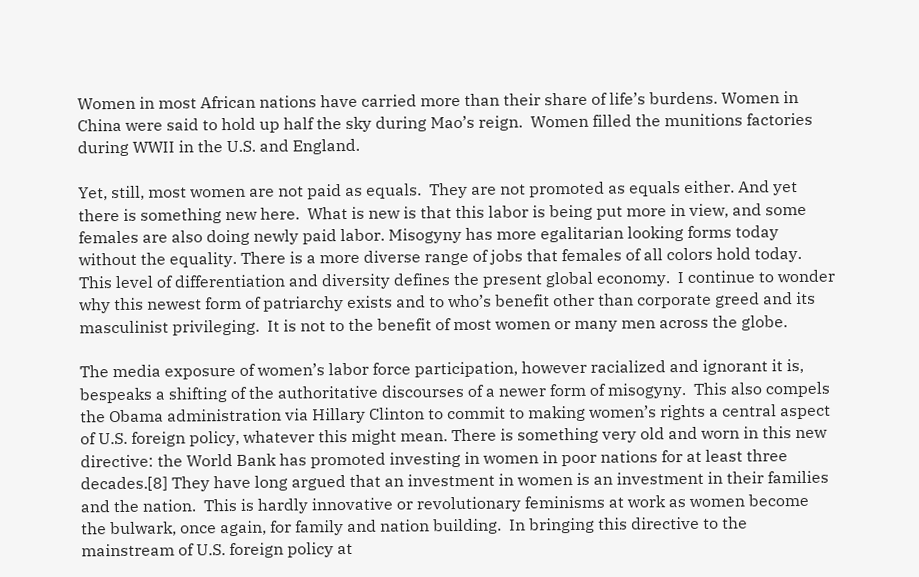Women in most African nations have carried more than their share of life’s burdens. Women in China were said to hold up half the sky during Mao’s reign.  Women filled the munitions factories during WWII in the U.S. and England.

Yet, still, most women are not paid as equals.  They are not promoted as equals either. And yet there is something new here.  What is new is that this labor is being put more in view, and some females are also doing newly paid labor. Misogyny has more egalitarian looking forms today without the equality. There is a more diverse range of jobs that females of all colors hold today.  This level of differentiation and diversity defines the present global economy.  I continue to wonder why this newest form of patriarchy exists and to who’s benefit other than corporate greed and its masculinist privileging.  It is not to the benefit of most women or many men across the globe.

The media exposure of women’s labor force participation, however racialized and ignorant it is, bespeaks a shifting of the authoritative discourses of a newer form of misogyny.  This also compels the Obama administration via Hillary Clinton to commit to making women’s rights a central aspect of U.S. foreign policy, whatever this might mean. There is something very old and worn in this new directive: the World Bank has promoted investing in women in poor nations for at least three decades.[8] They have long argued that an investment in women is an investment in their families and the nation.  This is hardly innovative or revolutionary feminisms at work as women become the bulwark, once again, for family and nation building.  In bringing this directive to the mainstream of U.S. foreign policy at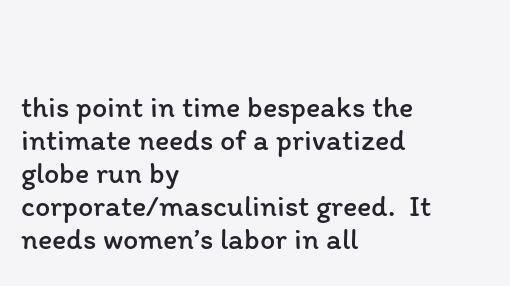this point in time bespeaks the intimate needs of a privatized globe run by corporate/masculinist greed.  It needs women’s labor in all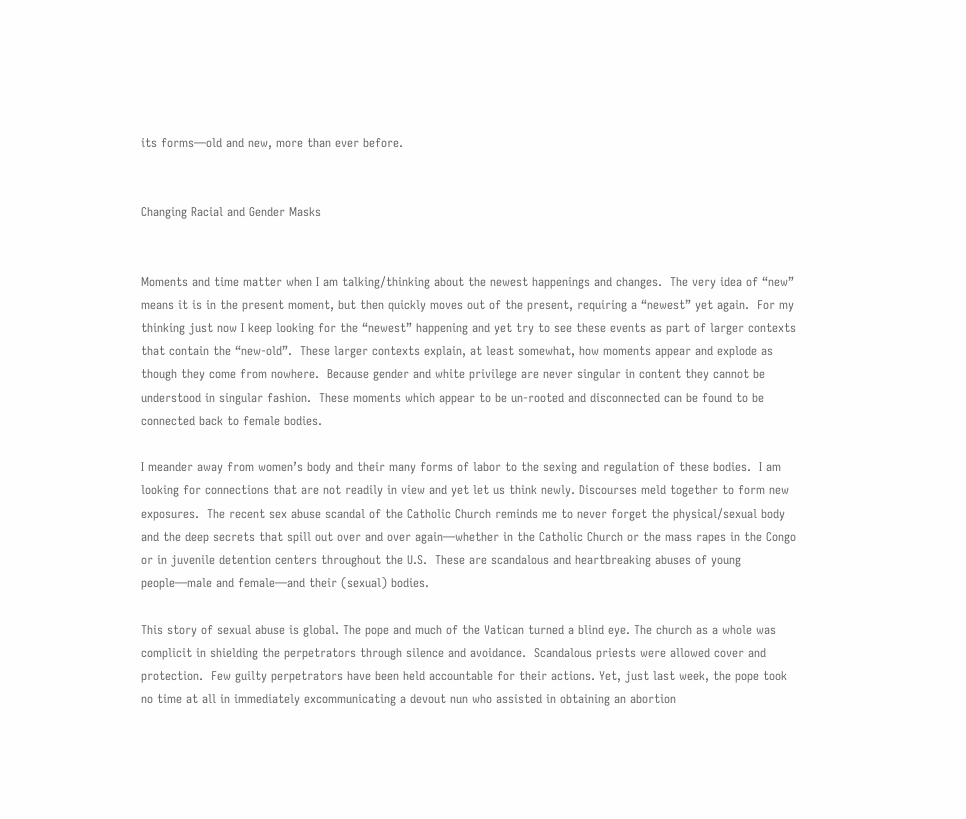its forms—old and new, more than ever before.


Changing Racial and Gender Masks


Moments and time matter when I am talking/thinking about the newest happenings and changes.  The very idea of “new” means it is in the present moment, but then quickly moves out of the present, requiring a “newest” yet again.  For my thinking just now I keep looking for the “newest” happening and yet try to see these events as part of larger contexts that contain the “new-old”.  These larger contexts explain, at least somewhat, how moments appear and explode as though they come from nowhere.  Because gender and white privilege are never singular in content they cannot be understood in singular fashion.  These moments which appear to be un-rooted and disconnected can be found to be connected back to female bodies.

I meander away from women’s body and their many forms of labor to the sexing and regulation of these bodies.  I am looking for connections that are not readily in view and yet let us think newly. Discourses meld together to form new exposures.  The recent sex abuse scandal of the Catholic Church reminds me to never forget the physical/sexual body and the deep secrets that spill out over and over again—whether in the Catholic Church or the mass rapes in the Congo or in juvenile detention centers throughout the U.S.  These are scandalous and heartbreaking abuses of young people—male and female—and their (sexual) bodies.

This story of sexual abuse is global. The pope and much of the Vatican turned a blind eye. The church as a whole was complicit in shielding the perpetrators through silence and avoidance.  Scandalous priests were allowed cover and protection.  Few guilty perpetrators have been held accountable for their actions. Yet, just last week, the pope took no time at all in immediately excommunicating a devout nun who assisted in obtaining an abortion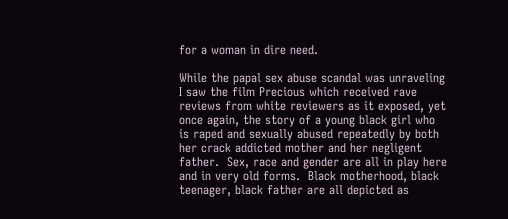for a woman in dire need.

While the papal sex abuse scandal was unraveling I saw the film Precious which received rave reviews from white reviewers as it exposed, yet once again, the story of a young black girl who is raped and sexually abused repeatedly by both her crack addicted mother and her negligent father.  Sex, race and gender are all in play here and in very old forms.  Black motherhood, black teenager, black father are all depicted as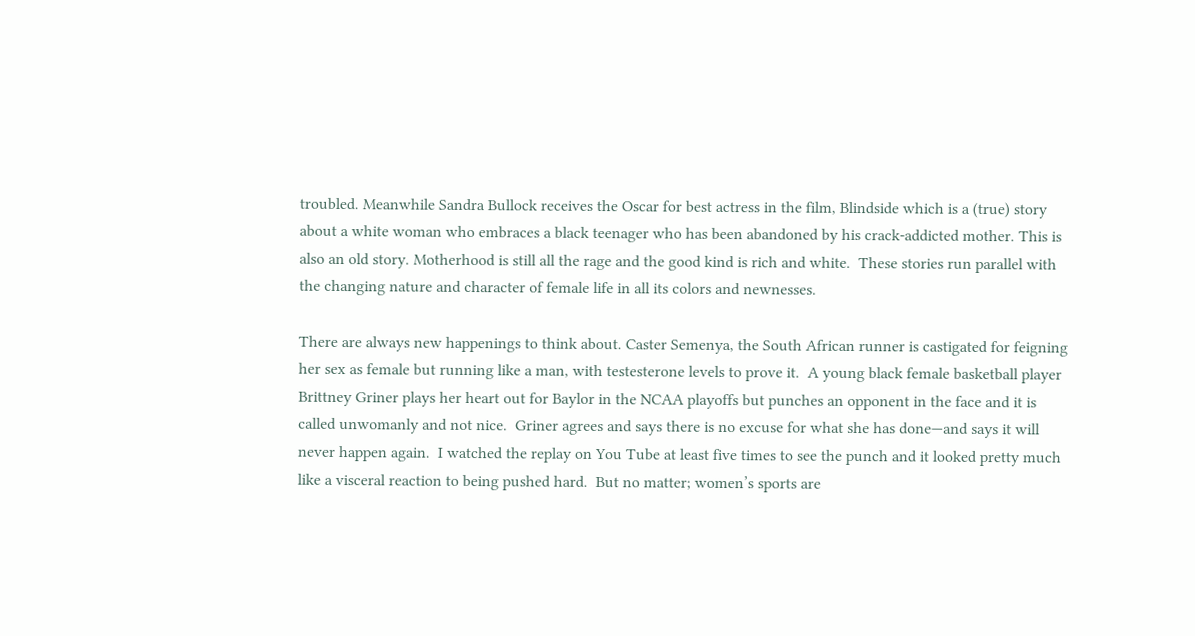troubled. Meanwhile Sandra Bullock receives the Oscar for best actress in the film, Blindside which is a (true) story about a white woman who embraces a black teenager who has been abandoned by his crack-addicted mother. This is also an old story. Motherhood is still all the rage and the good kind is rich and white.  These stories run parallel with the changing nature and character of female life in all its colors and newnesses.

There are always new happenings to think about. Caster Semenya, the South African runner is castigated for feigning her sex as female but running like a man, with testesterone levels to prove it.  A young black female basketball player Brittney Griner plays her heart out for Baylor in the NCAA playoffs but punches an opponent in the face and it is called unwomanly and not nice.  Griner agrees and says there is no excuse for what she has done—and says it will never happen again.  I watched the replay on You Tube at least five times to see the punch and it looked pretty much like a visceral reaction to being pushed hard.  But no matter; women’s sports are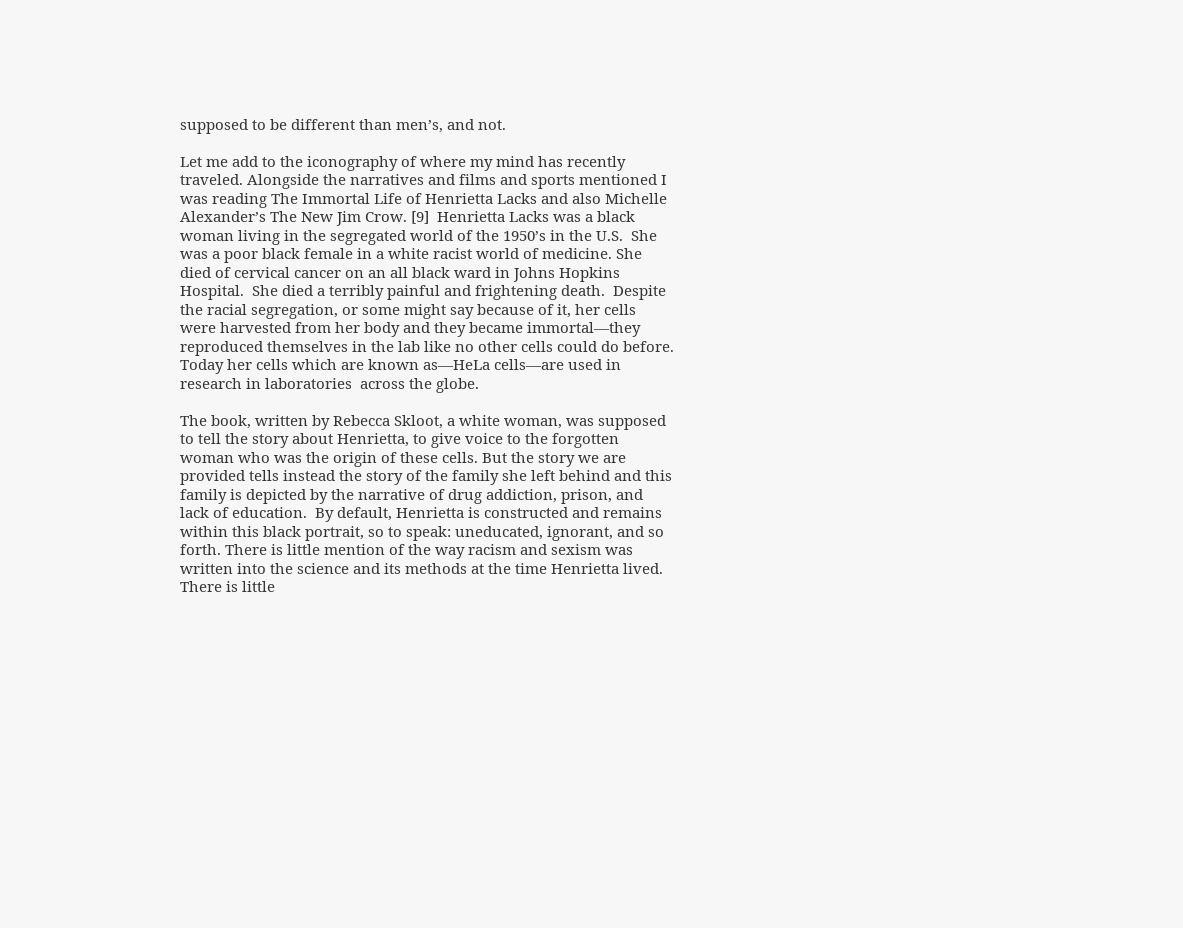supposed to be different than men’s, and not.

Let me add to the iconography of where my mind has recently traveled. Alongside the narratives and films and sports mentioned I was reading The Immortal Life of Henrietta Lacks and also Michelle Alexander’s The New Jim Crow. [9]  Henrietta Lacks was a black woman living in the segregated world of the 1950’s in the U.S.  She was a poor black female in a white racist world of medicine. She died of cervical cancer on an all black ward in Johns Hopkins Hospital.  She died a terribly painful and frightening death.  Despite the racial segregation, or some might say because of it, her cells were harvested from her body and they became immortal—they reproduced themselves in the lab like no other cells could do before.  Today her cells which are known as—HeLa cells—are used in research in laboratories  across the globe.

The book, written by Rebecca Skloot, a white woman, was supposed to tell the story about Henrietta, to give voice to the forgotten woman who was the origin of these cells. But the story we are provided tells instead the story of the family she left behind and this family is depicted by the narrative of drug addiction, prison, and lack of education.  By default, Henrietta is constructed and remains within this black portrait, so to speak: uneducated, ignorant, and so forth. There is little mention of the way racism and sexism was written into the science and its methods at the time Henrietta lived. There is little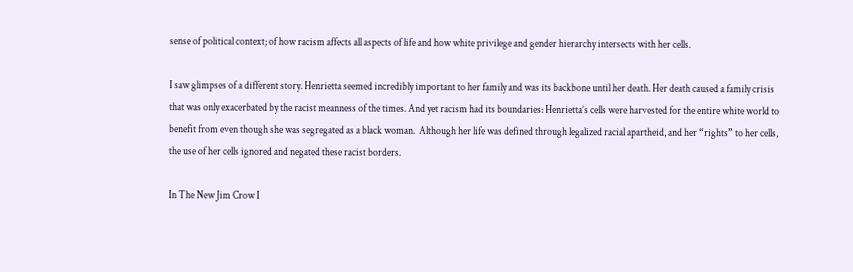sense of political context; of how racism affects all aspects of life and how white privilege and gender hierarchy intersects with her cells.

I saw glimpses of a different story. Henrietta seemed incredibly important to her family and was its backbone until her death. Her death caused a family crisis that was only exacerbated by the racist meanness of the times. And yet racism had its boundaries: Henrietta’s cells were harvested for the entire white world to benefit from even though she was segregated as a black woman.  Although her life was defined through legalized racial apartheid, and her “rights” to her cells, the use of her cells ignored and negated these racist borders.

In The New Jim Crow I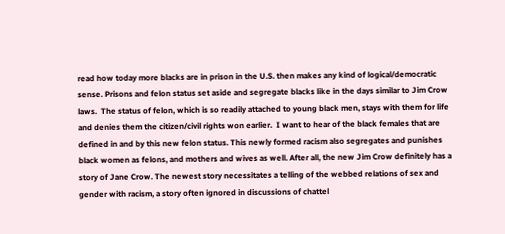read how today more blacks are in prison in the U.S. then makes any kind of logical/democratic sense. Prisons and felon status set aside and segregate blacks like in the days similar to Jim Crow laws.  The status of felon, which is so readily attached to young black men, stays with them for life and denies them the citizen/civil rights won earlier.  I want to hear of the black females that are defined in and by this new felon status. This newly formed racism also segregates and punishes black women as felons, and mothers and wives as well. After all, the new Jim Crow definitely has a story of Jane Crow. The newest story necessitates a telling of the webbed relations of sex and gender with racism, a story often ignored in discussions of chattel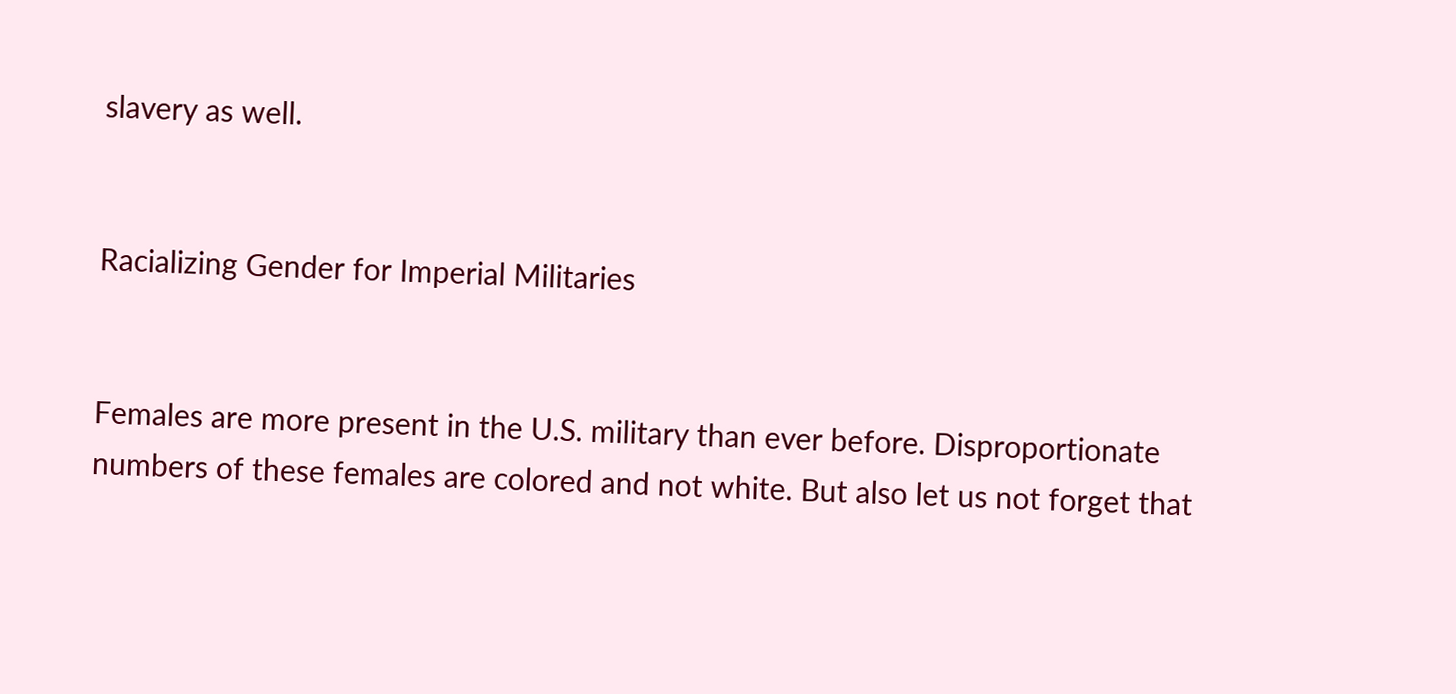slavery as well.


Racializing Gender for Imperial Militaries


Females are more present in the U.S. military than ever before. Disproportionate numbers of these females are colored and not white. But also let us not forget that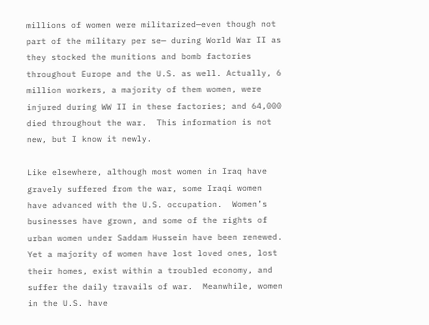millions of women were militarized—even though not part of the military per se— during World War II as they stocked the munitions and bomb factories throughout Europe and the U.S. as well. Actually, 6 million workers, a majority of them women, were injured during WW II in these factories; and 64,000 died throughout the war.  This information is not new, but I know it newly.

Like elsewhere, although most women in Iraq have gravely suffered from the war, some Iraqi women have advanced with the U.S. occupation.  Women’s businesses have grown, and some of the rights of urban women under Saddam Hussein have been renewed. Yet a majority of women have lost loved ones, lost their homes, exist within a troubled economy, and suffer the daily travails of war.  Meanwhile, women in the U.S. have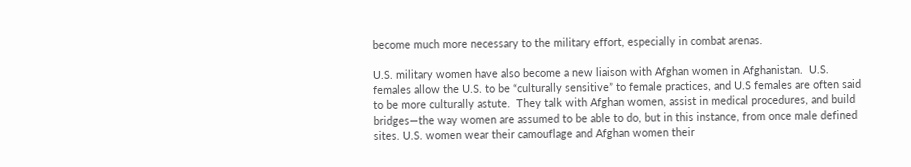become much more necessary to the military effort, especially in combat arenas.

U.S. military women have also become a new liaison with Afghan women in Afghanistan.  U.S. females allow the U.S. to be “culturally sensitive” to female practices, and U.S females are often said to be more culturally astute.  They talk with Afghan women, assist in medical procedures, and build bridges—the way women are assumed to be able to do, but in this instance, from once male defined sites. U.S. women wear their camouflage and Afghan women their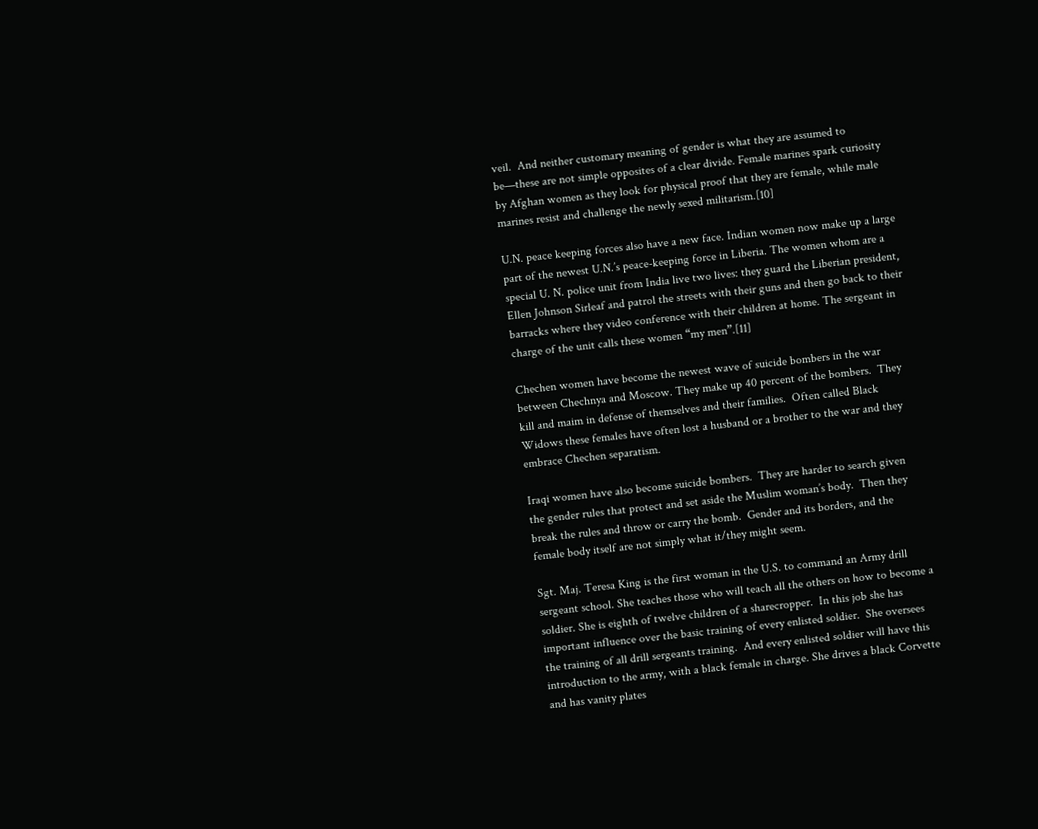veil.  And neither customary meaning of gender is what they are assumed to be—these are not simple opposites of a clear divide. Female marines spark curiosity by Afghan women as they look for physical proof that they are female, while male marines resist and challenge the newly sexed militarism.[10]

U.N. peace keeping forces also have a new face. Indian women now make up a large part of the newest U.N.’s peace-keeping force in Liberia. The women whom are a special U. N. police unit from India live two lives: they guard the Liberian president, Ellen Johnson Sirleaf and patrol the streets with their guns and then go back to their barracks where they video conference with their children at home. The sergeant in charge of the unit calls these women “my men”.[11]

Chechen women have become the newest wave of suicide bombers in the war between Chechnya and Moscow. They make up 40 percent of the bombers.  They kill and maim in defense of themselves and their families.  Often called Black Widows these females have often lost a husband or a brother to the war and they embrace Chechen separatism.

Iraqi women have also become suicide bombers.  They are harder to search given the gender rules that protect and set aside the Muslim woman’s body.  Then they break the rules and throw or carry the bomb.  Gender and its borders, and the female body itself are not simply what it/they might seem.

Sgt. Maj. Teresa King is the first woman in the U.S. to command an Army drill sergeant school. She teaches those who will teach all the others on how to become a soldier. She is eighth of twelve children of a sharecropper.  In this job she has important influence over the basic training of every enlisted soldier.  She oversees the training of all drill sergeants training.  And every enlisted soldier will have this introduction to the army, with a black female in charge. She drives a black Corvette and has vanity plates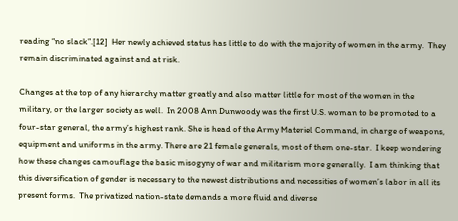reading “no slack”.[12]  Her newly achieved status has little to do with the majority of women in the army.  They remain discriminated against and at risk.

Changes at the top of any hierarchy matter greatly and also matter little for most of the women in the military, or the larger society as well.  In 2008 Ann Dunwoody was the first U.S. woman to be promoted to a four-star general, the army’s highest rank. She is head of the Army Materiel Command, in charge of weapons, equipment and uniforms in the army. There are 21 female generals, most of them one-star.  I keep wondering how these changes camouflage the basic misogyny of war and militarism more generally.  I am thinking that this diversification of gender is necessary to the newest distributions and necessities of women’s labor in all its present forms.  The privatized nation-state demands a more fluid and diverse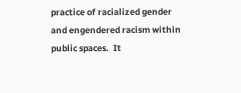practice of racialized gender and engendered racism within public spaces.  It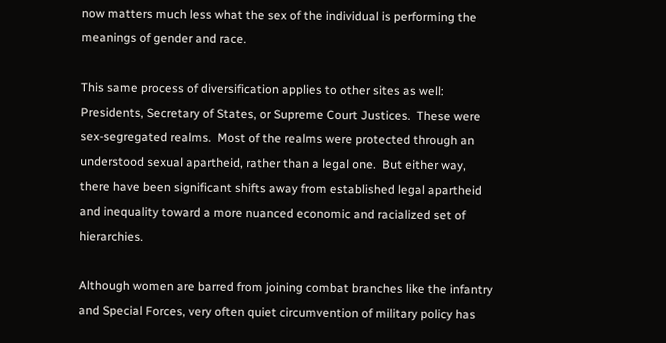now matters much less what the sex of the individual is performing the meanings of gender and race.

This same process of diversification applies to other sites as well: Presidents, Secretary of States, or Supreme Court Justices.  These were sex-segregated realms.  Most of the realms were protected through an understood sexual apartheid, rather than a legal one.  But either way, there have been significant shifts away from established legal apartheid and inequality toward a more nuanced economic and racialized set of hierarchies.

Although women are barred from joining combat branches like the infantry and Special Forces, very often quiet circumvention of military policy has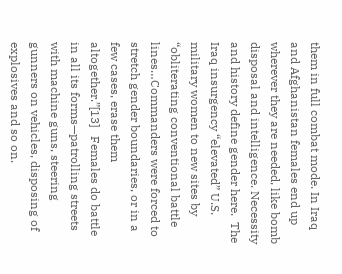them in full combat mode. In Iraq and Afghanistan females end up wherever they are needed, like bomb disposal and intelligence. Necessity and history define gender here.  The Iraq insurgency “elevated” U.S. military women to new sites by “obliterating conventional battle lines…Commanders were forced to stretch gender boundaries, or in a few cases, erase them altogether.”[13]   Females do battle in all its forms—patrolling streets with machine guns, steering gunners on vehicles, disposing of explosives and so on.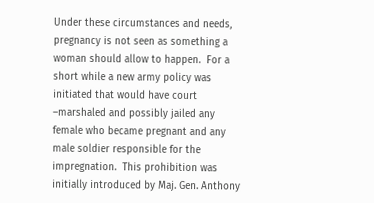Under these circumstances and needs, pregnancy is not seen as something a woman should allow to happen.  For a short while a new army policy was initiated that would have court –marshaled and possibly jailed any female who became pregnant and any male soldier responsible for the impregnation.  This prohibition was initially introduced by Maj. Gen. Anthony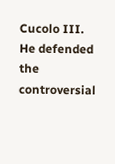Cucolo III. He defended the controversial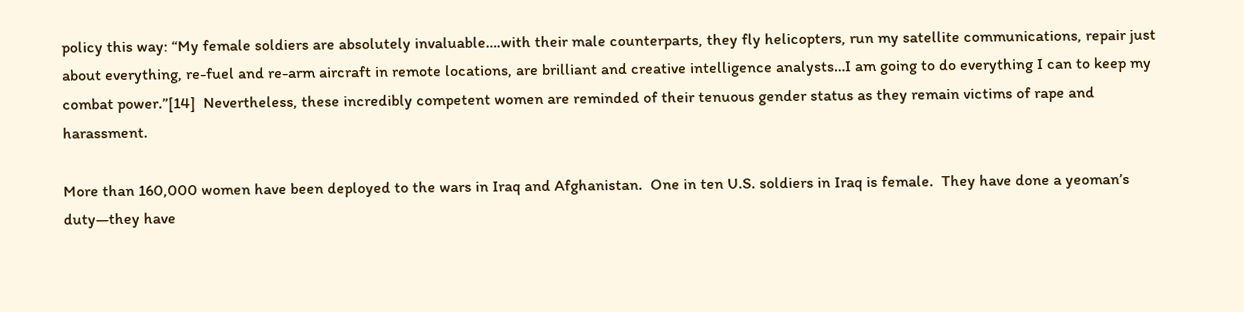policy this way: “My female soldiers are absolutely invaluable….with their male counterparts, they fly helicopters, run my satellite communications, repair just about everything, re-fuel and re-arm aircraft in remote locations, are brilliant and creative intelligence analysts…I am going to do everything I can to keep my combat power.”[14]  Nevertheless, these incredibly competent women are reminded of their tenuous gender status as they remain victims of rape and harassment.

More than 160,000 women have been deployed to the wars in Iraq and Afghanistan.  One in ten U.S. soldiers in Iraq is female.  They have done a yeoman’s duty—they have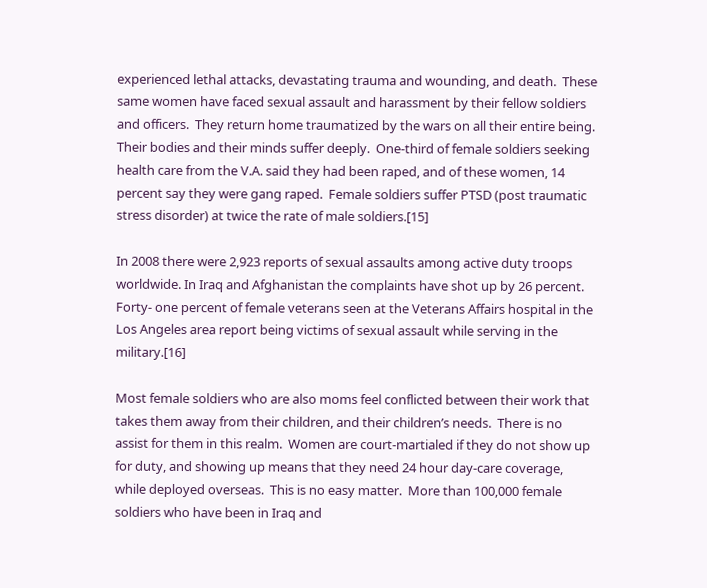experienced lethal attacks, devastating trauma and wounding, and death.  These same women have faced sexual assault and harassment by their fellow soldiers and officers.  They return home traumatized by the wars on all their entire being.  Their bodies and their minds suffer deeply.  One-third of female soldiers seeking health care from the V.A. said they had been raped, and of these women, 14 percent say they were gang raped.  Female soldiers suffer PTSD (post traumatic stress disorder) at twice the rate of male soldiers.[15]

In 2008 there were 2,923 reports of sexual assaults among active duty troops worldwide. In Iraq and Afghanistan the complaints have shot up by 26 percent.  Forty- one percent of female veterans seen at the Veterans Affairs hospital in the Los Angeles area report being victims of sexual assault while serving in the military.[16]

Most female soldiers who are also moms feel conflicted between their work that takes them away from their children, and their children’s needs.  There is no assist for them in this realm.  Women are court-martialed if they do not show up for duty, and showing up means that they need 24 hour day-care coverage, while deployed overseas.  This is no easy matter.  More than 100,000 female soldiers who have been in Iraq and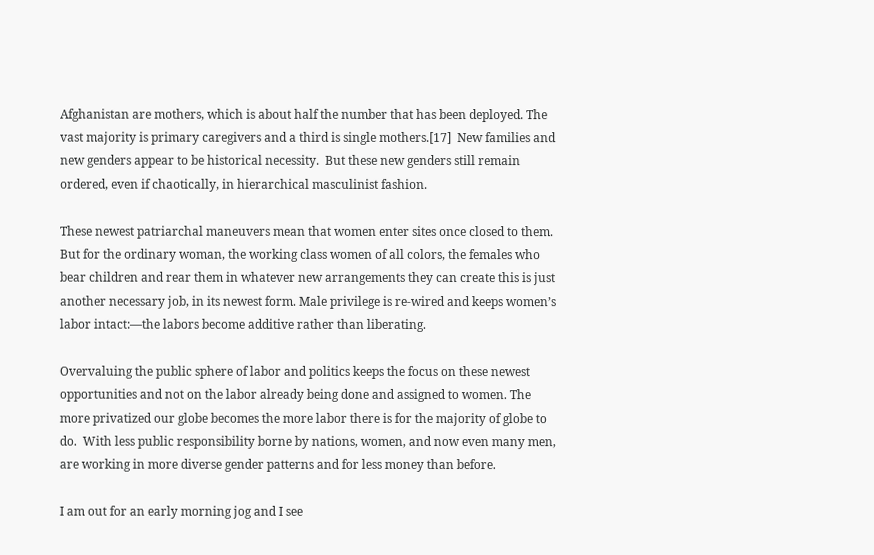Afghanistan are mothers, which is about half the number that has been deployed. The vast majority is primary caregivers and a third is single mothers.[17]  New families and new genders appear to be historical necessity.  But these new genders still remain ordered, even if chaotically, in hierarchical masculinist fashion.

These newest patriarchal maneuvers mean that women enter sites once closed to them.  But for the ordinary woman, the working class women of all colors, the females who bear children and rear them in whatever new arrangements they can create this is just another necessary job, in its newest form. Male privilege is re-wired and keeps women’s labor intact:—the labors become additive rather than liberating.

Overvaluing the public sphere of labor and politics keeps the focus on these newest opportunities and not on the labor already being done and assigned to women. The more privatized our globe becomes the more labor there is for the majority of globe to do.  With less public responsibility borne by nations, women, and now even many men, are working in more diverse gender patterns and for less money than before.

I am out for an early morning jog and I see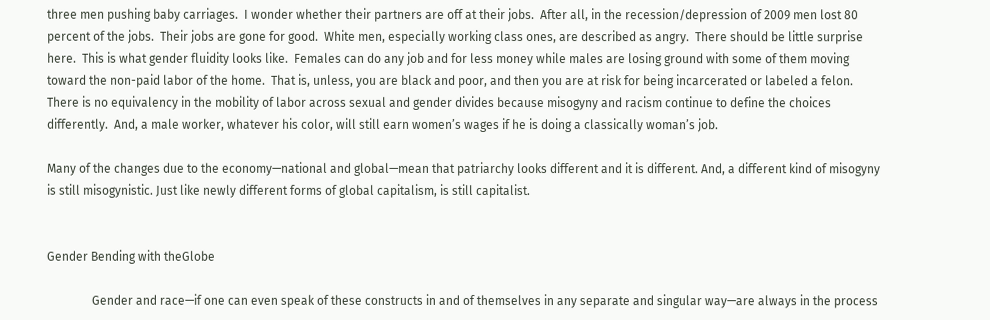three men pushing baby carriages.  I wonder whether their partners are off at their jobs.  After all, in the recession/depression of 2009 men lost 80 percent of the jobs.  Their jobs are gone for good.  White men, especially working class ones, are described as angry.  There should be little surprise here.  This is what gender fluidity looks like.  Females can do any job and for less money while males are losing ground with some of them moving toward the non-paid labor of the home.  That is, unless, you are black and poor, and then you are at risk for being incarcerated or labeled a felon.  There is no equivalency in the mobility of labor across sexual and gender divides because misogyny and racism continue to define the choices differently.  And, a male worker, whatever his color, will still earn women’s wages if he is doing a classically woman’s job.

Many of the changes due to the economy—national and global—mean that patriarchy looks different and it is different. And, a different kind of misogyny is still misogynistic. Just like newly different forms of global capitalism, is still capitalist.


Gender Bending with theGlobe

               Gender and race—if one can even speak of these constructs in and of themselves in any separate and singular way—are always in the process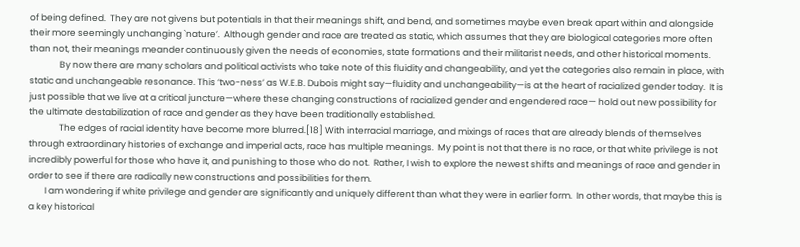of being defined.  They are not givens but potentials in that their meanings shift, and bend, and sometimes maybe even break apart within and alongside their more seemingly unchanging `nature’.  Although gender and race are treated as static, which assumes that they are biological categories more often than not, their meanings meander continuously given the needs of economies, state formations and their militarist needs, and other historical moments.
               By now there are many scholars and political activists who take note of this fluidity and changeability, and yet the categories also remain in place, with static and unchangeable resonance. This ‘two-ness’ as W.E.B. Dubois might say—fluidity and unchangeability—is at the heart of racialized gender today.  It is just possible that we live at a critical juncture—where these changing constructions of racialized gender and engendered race— hold out new possibility for the ultimate destabilization of race and gender as they have been traditionally established.
               The edges of racial identity have become more blurred.[18] With interracial marriage, and mixings of races that are already blends of themselves through extraordinary histories of exchange and imperial acts, race has multiple meanings.  My point is not that there is no race, or that white privilege is not incredibly powerful for those who have it, and punishing to those who do not.  Rather, I wish to explore the newest shifts and meanings of race and gender in order to see if there are radically new constructions and possibilities for them.
        I am wondering if white privilege and gender are significantly and uniquely different than what they were in earlier form.  In other words, that maybe this is a key historical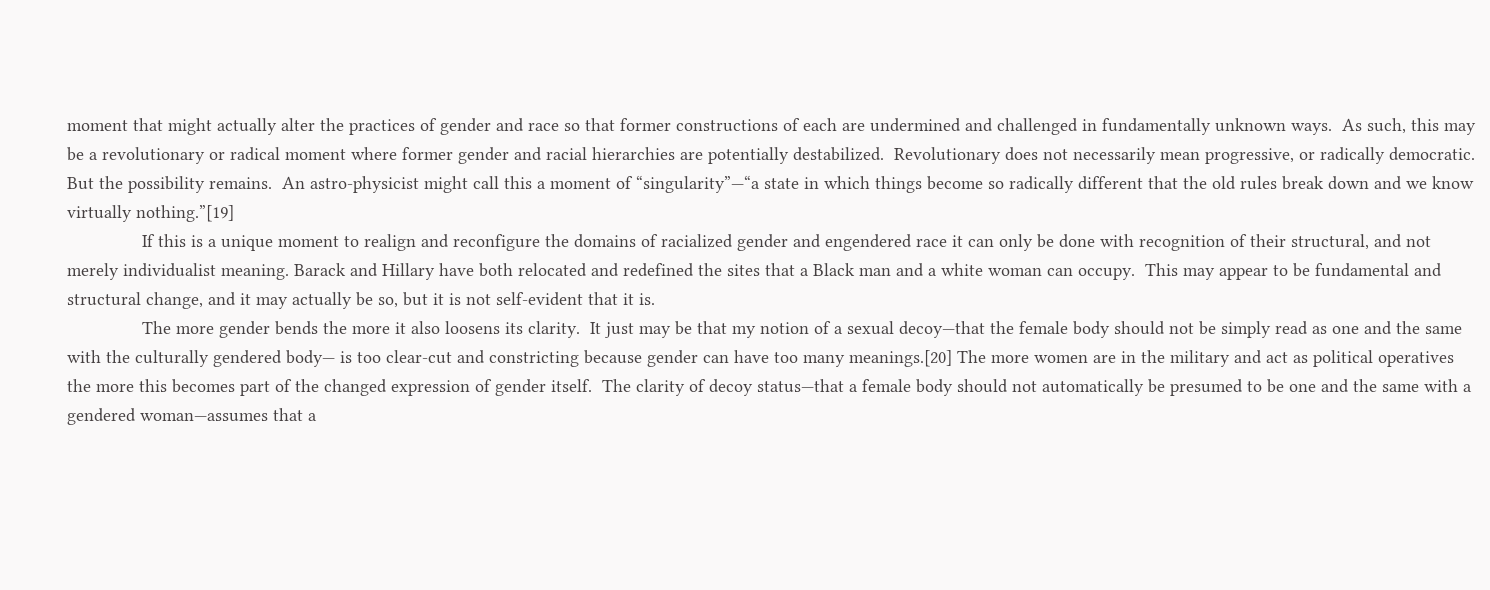moment that might actually alter the practices of gender and race so that former constructions of each are undermined and challenged in fundamentally unknown ways.  As such, this may be a revolutionary or radical moment where former gender and racial hierarchies are potentially destabilized.  Revolutionary does not necessarily mean progressive, or radically democratic.  But the possibility remains.  An astro-physicist might call this a moment of “singularity”—“a state in which things become so radically different that the old rules break down and we know virtually nothing.”[19]
               If this is a unique moment to realign and reconfigure the domains of racialized gender and engendered race it can only be done with recognition of their structural, and not merely individualist meaning. Barack and Hillary have both relocated and redefined the sites that a Black man and a white woman can occupy.  This may appear to be fundamental and structural change, and it may actually be so, but it is not self-evident that it is.
               The more gender bends the more it also loosens its clarity.  It just may be that my notion of a sexual decoy—that the female body should not be simply read as one and the same with the culturally gendered body— is too clear-cut and constricting because gender can have too many meanings.[20] The more women are in the military and act as political operatives the more this becomes part of the changed expression of gender itself.  The clarity of decoy status—that a female body should not automatically be presumed to be one and the same with a gendered woman—assumes that a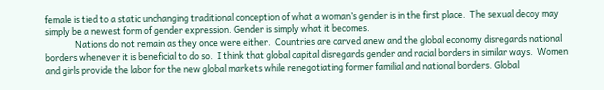female is tied to a static unchanging traditional conception of what a woman’s gender is in the first place.  The sexual decoy may simply be a newest form of gender expression. Gender is simply what it becomes.
               Nations do not remain as they once were either.  Countries are carved anew and the global economy disregards national borders whenever it is beneficial to do so.  I think that global capital disregards gender and racial borders in similar ways.  Women and girls provide the labor for the new global markets while renegotiating former familial and national borders. Global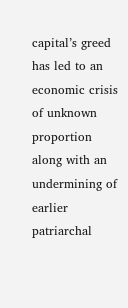capital’s greed has led to an economic crisis of unknown proportion along with an undermining of earlier patriarchal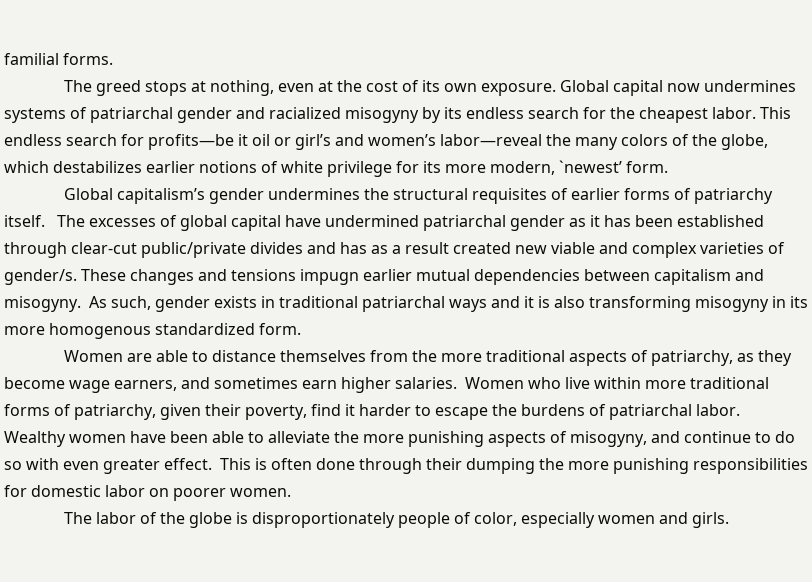familial forms.
               The greed stops at nothing, even at the cost of its own exposure. Global capital now undermines systems of patriarchal gender and racialized misogyny by its endless search for the cheapest labor. This endless search for profits—be it oil or girl’s and women’s labor—reveal the many colors of the globe, which destabilizes earlier notions of white privilege for its more modern, `newest’ form.
               Global capitalism’s gender undermines the structural requisites of earlier forms of patriarchy itself.   The excesses of global capital have undermined patriarchal gender as it has been established through clear-cut public/private divides and has as a result created new viable and complex varieties of gender/s. These changes and tensions impugn earlier mutual dependencies between capitalism and misogyny.  As such, gender exists in traditional patriarchal ways and it is also transforming misogyny in its more homogenous standardized form.
               Women are able to distance themselves from the more traditional aspects of patriarchy, as they become wage earners, and sometimes earn higher salaries.  Women who live within more traditional forms of patriarchy, given their poverty, find it harder to escape the burdens of patriarchal labor.  Wealthy women have been able to alleviate the more punishing aspects of misogyny, and continue to do so with even greater effect.  This is often done through their dumping the more punishing responsibilities for domestic labor on poorer women.
               The labor of the globe is disproportionately people of color, especially women and girls.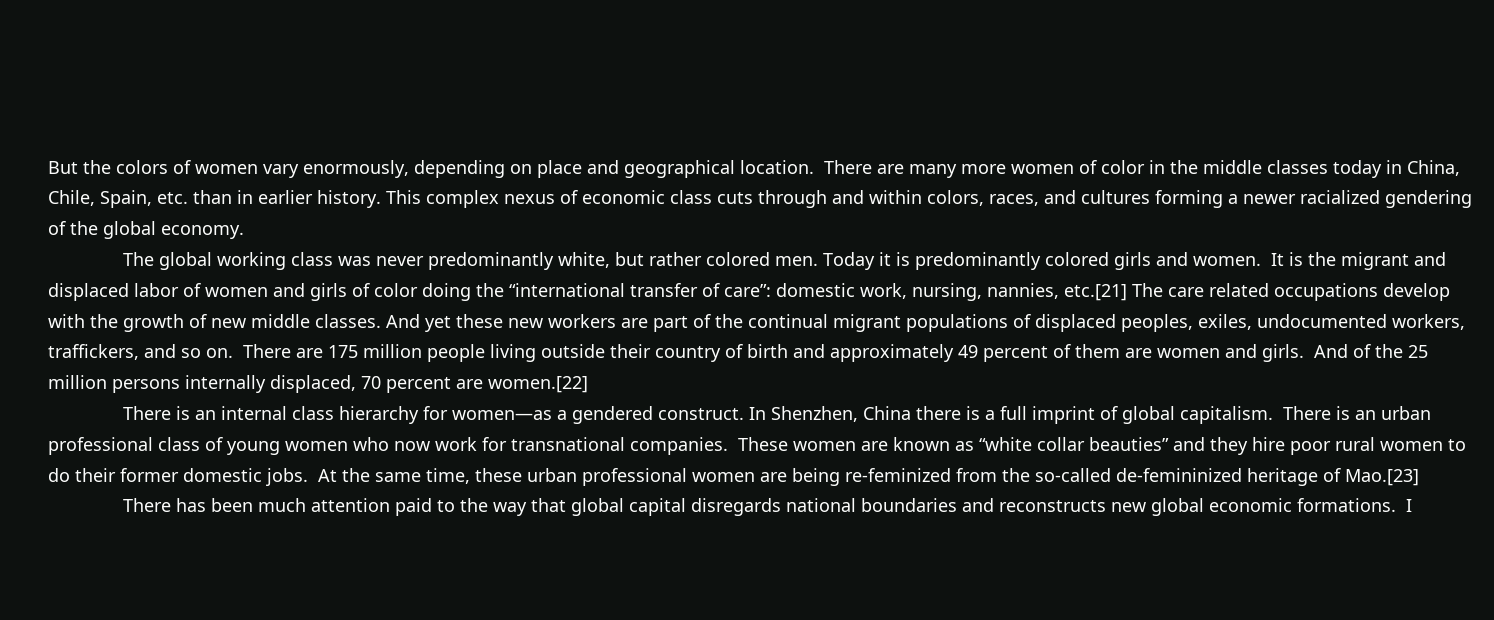But the colors of women vary enormously, depending on place and geographical location.  There are many more women of color in the middle classes today in China, Chile, Spain, etc. than in earlier history. This complex nexus of economic class cuts through and within colors, races, and cultures forming a newer racialized gendering of the global economy.
               The global working class was never predominantly white, but rather colored men. Today it is predominantly colored girls and women.  It is the migrant and displaced labor of women and girls of color doing the “international transfer of care”: domestic work, nursing, nannies, etc.[21] The care related occupations develop with the growth of new middle classes. And yet these new workers are part of the continual migrant populations of displaced peoples, exiles, undocumented workers, traffickers, and so on.  There are 175 million people living outside their country of birth and approximately 49 percent of them are women and girls.  And of the 25 million persons internally displaced, 70 percent are women.[22]
               There is an internal class hierarchy for women—as a gendered construct. In Shenzhen, China there is a full imprint of global capitalism.  There is an urban professional class of young women who now work for transnational companies.  These women are known as “white collar beauties” and they hire poor rural women to do their former domestic jobs.  At the same time, these urban professional women are being re-feminized from the so-called de-femininized heritage of Mao.[23]
               There has been much attention paid to the way that global capital disregards national boundaries and reconstructs new global economic formations.  I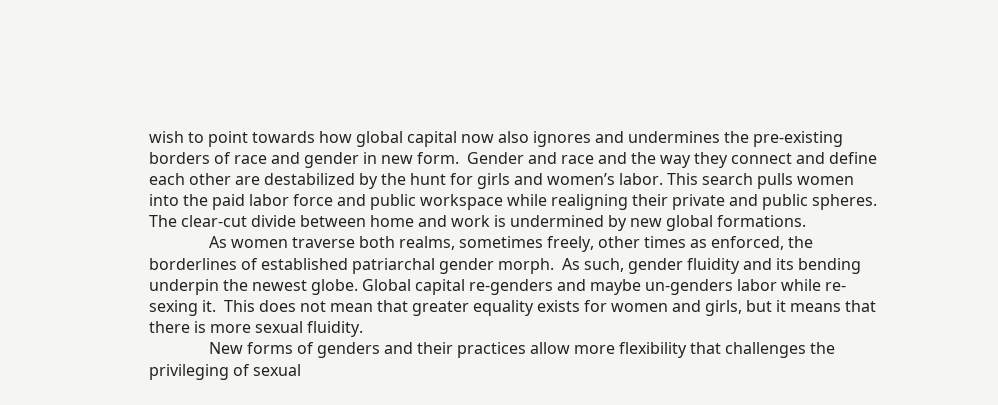wish to point towards how global capital now also ignores and undermines the pre-existing borders of race and gender in new form.  Gender and race and the way they connect and define each other are destabilized by the hunt for girls and women’s labor. This search pulls women into the paid labor force and public workspace while realigning their private and public spheres.  The clear-cut divide between home and work is undermined by new global formations.
               As women traverse both realms, sometimes freely, other times as enforced, the borderlines of established patriarchal gender morph.  As such, gender fluidity and its bending underpin the newest globe. Global capital re-genders and maybe un-genders labor while re-sexing it.  This does not mean that greater equality exists for women and girls, but it means that there is more sexual fluidity.
               New forms of genders and their practices allow more flexibility that challenges the privileging of sexual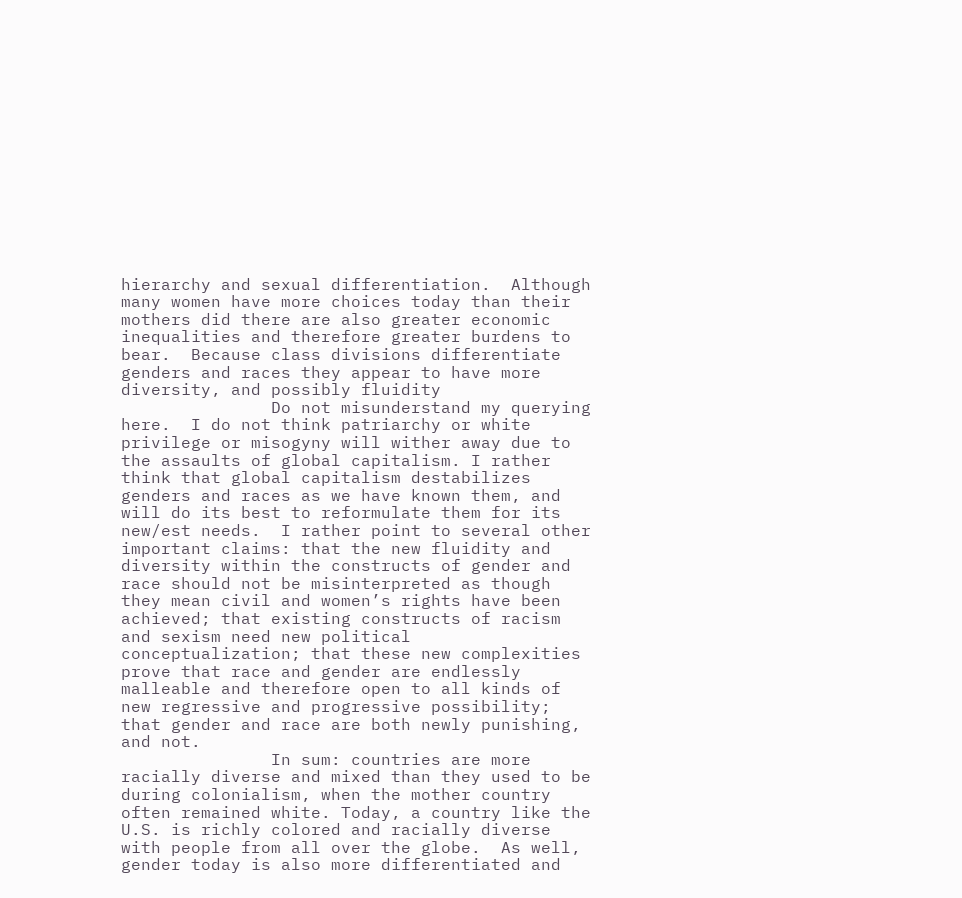hierarchy and sexual differentiation.  Although many women have more choices today than their mothers did there are also greater economic inequalities and therefore greater burdens to bear.  Because class divisions differentiate genders and races they appear to have more diversity, and possibly fluidity
               Do not misunderstand my querying here.  I do not think patriarchy or white privilege or misogyny will wither away due to the assaults of global capitalism. I rather think that global capitalism destabilizes genders and races as we have known them, and will do its best to reformulate them for its new/est needs.  I rather point to several other important claims: that the new fluidity and diversity within the constructs of gender and race should not be misinterpreted as though they mean civil and women’s rights have been achieved; that existing constructs of racism and sexism need new political conceptualization; that these new complexities prove that race and gender are endlessly malleable and therefore open to all kinds of new regressive and progressive possibility; that gender and race are both newly punishing, and not.
               In sum: countries are more racially diverse and mixed than they used to be during colonialism, when the mother country often remained white. Today, a country like the U.S. is richly colored and racially diverse with people from all over the globe.  As well, gender today is also more differentiated and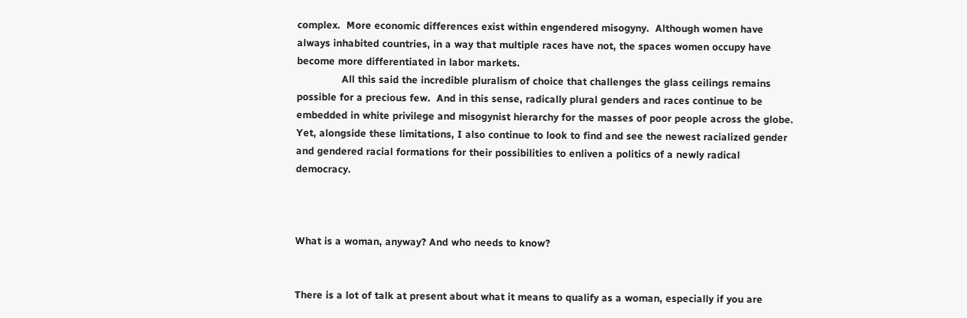complex.  More economic differences exist within engendered misogyny.  Although women have always inhabited countries, in a way that multiple races have not, the spaces women occupy have become more differentiated in labor markets.
               All this said the incredible pluralism of choice that challenges the glass ceilings remains possible for a precious few.  And in this sense, radically plural genders and races continue to be embedded in white privilege and misogynist hierarchy for the masses of poor people across the globe. Yet, alongside these limitations, I also continue to look to find and see the newest racialized gender and gendered racial formations for their possibilities to enliven a politics of a newly radical democracy.



What is a woman, anyway? And who needs to know?


There is a lot of talk at present about what it means to qualify as a woman, especially if you are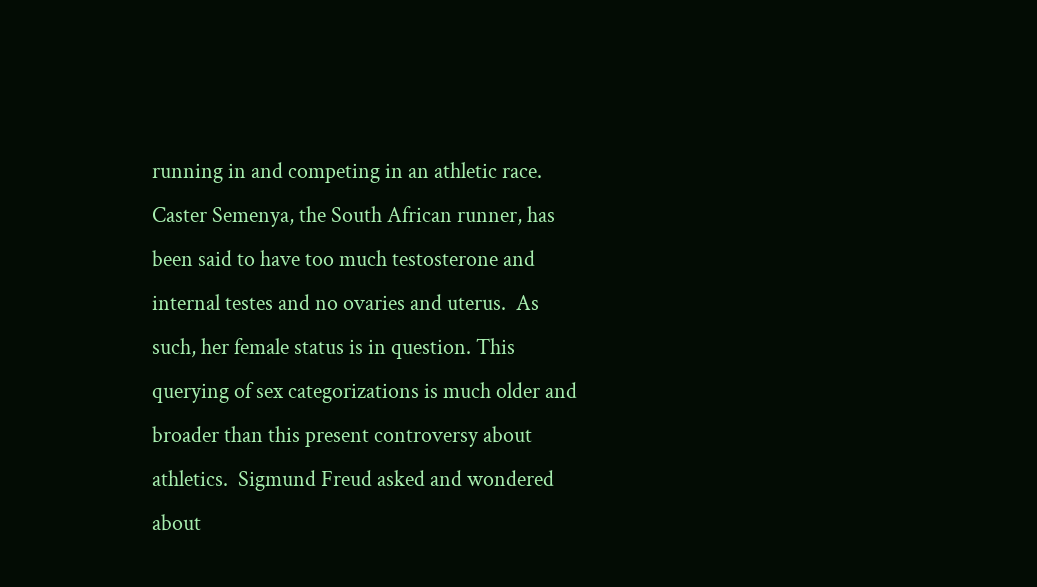running in and competing in an athletic race. Caster Semenya, the South African runner, has been said to have too much testosterone and internal testes and no ovaries and uterus.  As such, her female status is in question. This querying of sex categorizations is much older and broader than this present controversy about athletics.  Sigmund Freud asked and wondered about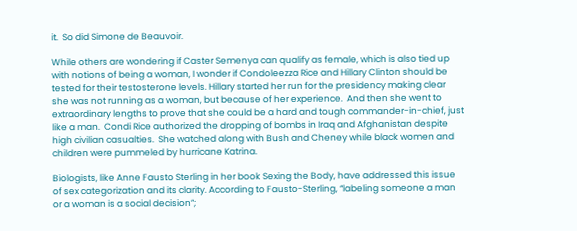it.  So did Simone de Beauvoir.

While others are wondering if Caster Semenya can qualify as female, which is also tied up with notions of being a woman, I wonder if Condoleezza Rice and Hillary Clinton should be tested for their testosterone levels. Hillary started her run for the presidency making clear she was not running as a woman, but because of her experience.  And then she went to extraordinary lengths to prove that she could be a hard and tough commander-in-chief, just like a man.  Condi Rice authorized the dropping of bombs in Iraq and Afghanistan despite high civilian casualties.  She watched along with Bush and Cheney while black women and children were pummeled by hurricane Katrina.

Biologists, like Anne Fausto Sterling in her book Sexing the Body, have addressed this issue of sex categorization and its clarity. According to Fausto-Sterling, “labeling someone a man or a woman is a social decision”;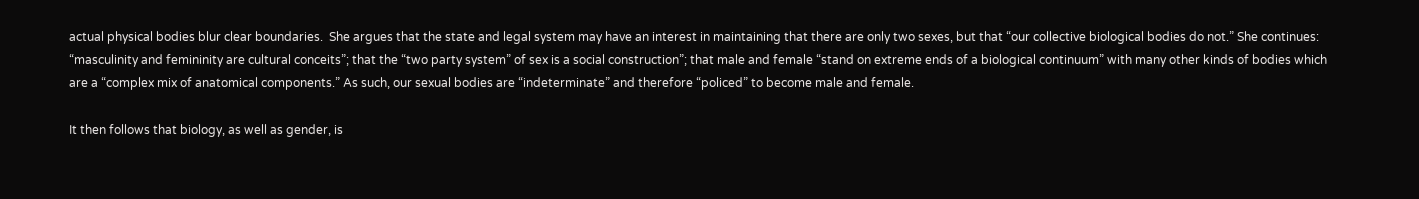actual physical bodies blur clear boundaries.  She argues that the state and legal system may have an interest in maintaining that there are only two sexes, but that “our collective biological bodies do not.” She continues: “masculinity and femininity are cultural conceits”; that the “two party system” of sex is a social construction”; that male and female “stand on extreme ends of a biological continuum” with many other kinds of bodies which are a “complex mix of anatomical components.” As such, our sexual bodies are “indeterminate” and therefore “policed” to become male and female.

It then follows that biology, as well as gender, is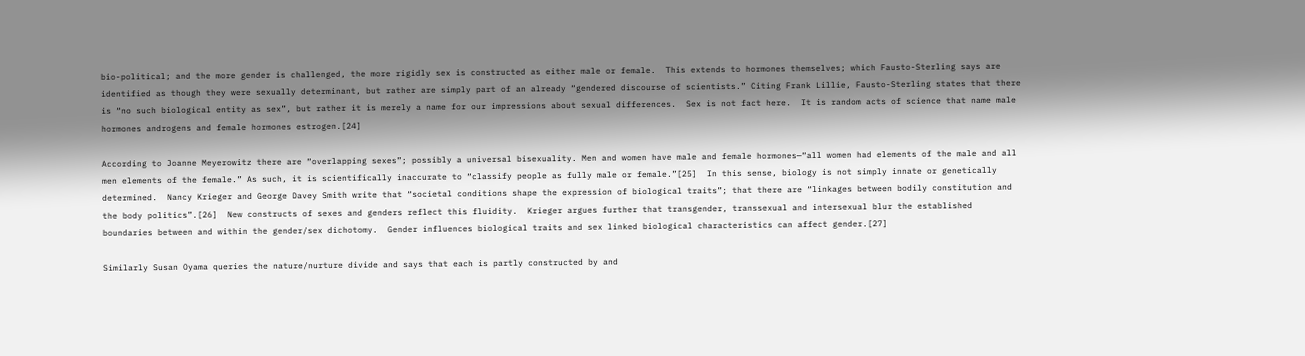bio-political; and the more gender is challenged, the more rigidly sex is constructed as either male or female.  This extends to hormones themselves; which Fausto-Sterling says are identified as though they were sexually determinant, but rather are simply part of an already “gendered discourse of scientists.” Citing Frank Lillie, Fausto-Sterling states that there is “no such biological entity as sex”, but rather it is merely a name for our impressions about sexual differences.  Sex is not fact here.  It is random acts of science that name male hormones androgens and female hormones estrogen.[24]

According to Joanne Meyerowitz there are “overlapping sexes”; possibly a universal bisexuality. Men and women have male and female hormones—“all women had elements of the male and all men elements of the female.” As such, it is scientifically inaccurate to “classify people as fully male or female.”[25]  In this sense, biology is not simply innate or genetically determined.  Nancy Krieger and George Davey Smith write that “societal conditions shape the expression of biological traits”; that there are “linkages between bodily constitution and the body politics”.[26]  New constructs of sexes and genders reflect this fluidity.  Krieger argues further that transgender, transsexual and intersexual blur the established boundaries between and within the gender/sex dichotomy.  Gender influences biological traits and sex linked biological characteristics can affect gender.[27]

Similarly Susan Oyama queries the nature/nurture divide and says that each is partly constructed by and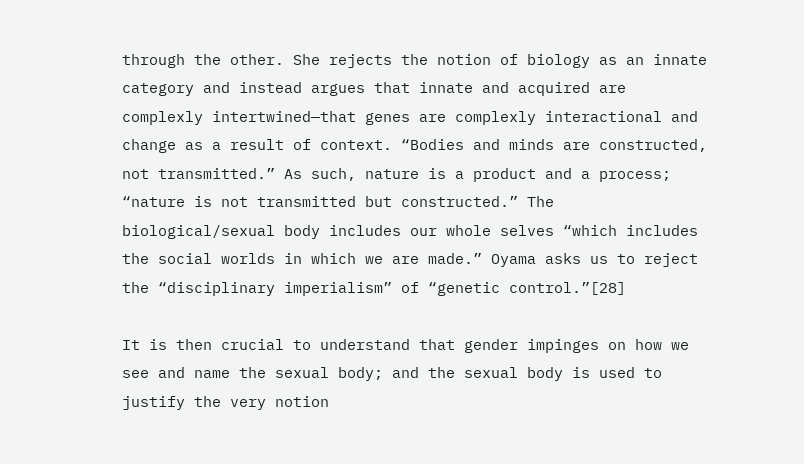through the other. She rejects the notion of biology as an innate category and instead argues that innate and acquired are complexly intertwined—that genes are complexly interactional and change as a result of context. “Bodies and minds are constructed, not transmitted.” As such, nature is a product and a process; “nature is not transmitted but constructed.” The biological/sexual body includes our whole selves “which includes the social worlds in which we are made.” Oyama asks us to reject the “disciplinary imperialism” of “genetic control.”[28]

It is then crucial to understand that gender impinges on how we see and name the sexual body; and the sexual body is used to justify the very notion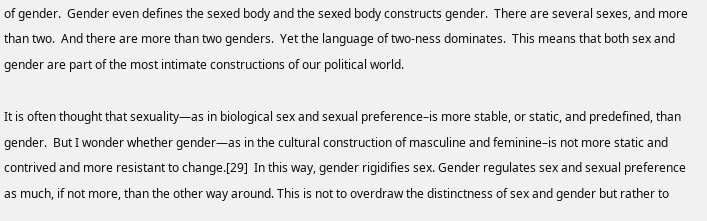of gender.  Gender even defines the sexed body and the sexed body constructs gender.  There are several sexes, and more than two.  And there are more than two genders.  Yet the language of two-ness dominates.  This means that both sex and gender are part of the most intimate constructions of our political world.

It is often thought that sexuality—as in biological sex and sexual preference–is more stable, or static, and predefined, than gender.  But I wonder whether gender—as in the cultural construction of masculine and feminine–is not more static and contrived and more resistant to change.[29]  In this way, gender rigidifies sex. Gender regulates sex and sexual preference as much, if not more, than the other way around. This is not to overdraw the distinctness of sex and gender but rather to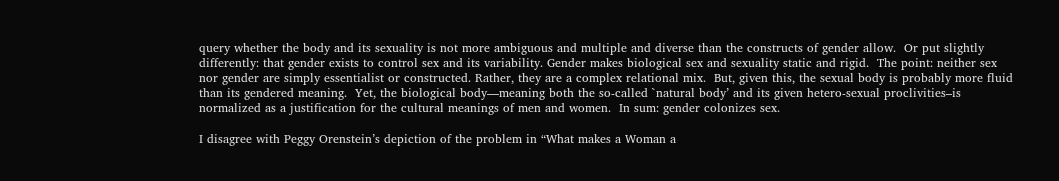query whether the body and its sexuality is not more ambiguous and multiple and diverse than the constructs of gender allow.  Or put slightly differently: that gender exists to control sex and its variability. Gender makes biological sex and sexuality static and rigid.  The point: neither sex nor gender are simply essentialist or constructed. Rather, they are a complex relational mix.  But, given this, the sexual body is probably more fluid than its gendered meaning.  Yet, the biological body—meaning both the so-called `natural body’ and its given hetero-sexual proclivities–is normalized as a justification for the cultural meanings of men and women.  In sum: gender colonizes sex.

I disagree with Peggy Orenstein’s depiction of the problem in “What makes a Woman a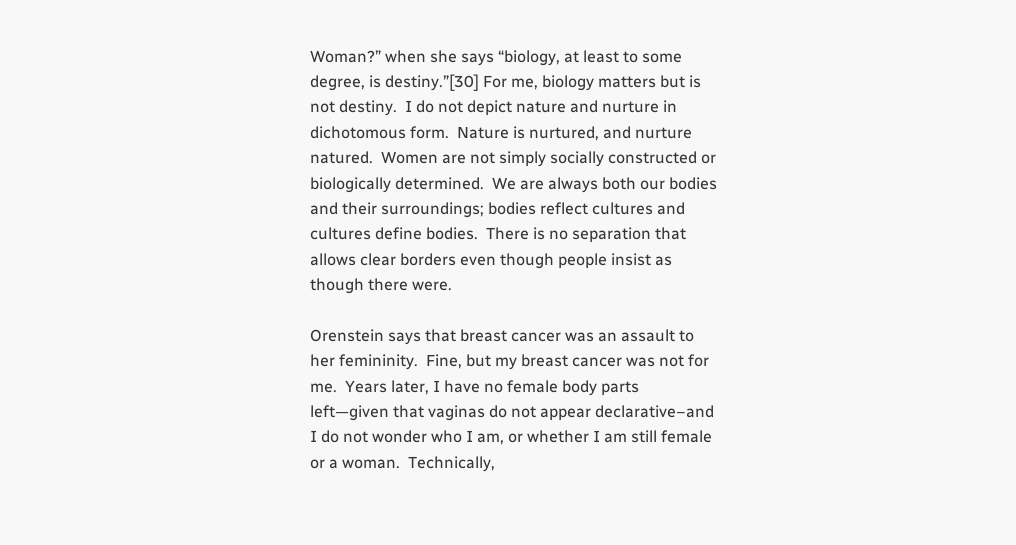Woman?” when she says “biology, at least to some degree, is destiny.”[30] For me, biology matters but is not destiny.  I do not depict nature and nurture in dichotomous form.  Nature is nurtured, and nurture natured.  Women are not simply socially constructed or biologically determined.  We are always both our bodies and their surroundings; bodies reflect cultures and cultures define bodies.  There is no separation that allows clear borders even though people insist as though there were.

Orenstein says that breast cancer was an assault to her femininity.  Fine, but my breast cancer was not for me.  Years later, I have no female body parts left—given that vaginas do not appear declarative–and I do not wonder who I am, or whether I am still female or a woman.  Technically,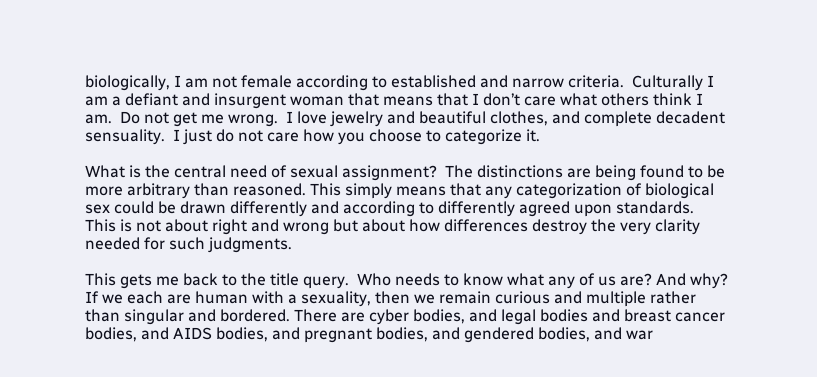biologically, I am not female according to established and narrow criteria.  Culturally I am a defiant and insurgent woman that means that I don’t care what others think I am.  Do not get me wrong.  I love jewelry and beautiful clothes, and complete decadent sensuality.  I just do not care how you choose to categorize it.

What is the central need of sexual assignment?  The distinctions are being found to be more arbitrary than reasoned. This simply means that any categorization of biological sex could be drawn differently and according to differently agreed upon standards.  This is not about right and wrong but about how differences destroy the very clarity needed for such judgments.

This gets me back to the title query.  Who needs to know what any of us are? And why?  If we each are human with a sexuality, then we remain curious and multiple rather than singular and bordered. There are cyber bodies, and legal bodies and breast cancer bodies, and AIDS bodies, and pregnant bodies, and gendered bodies, and war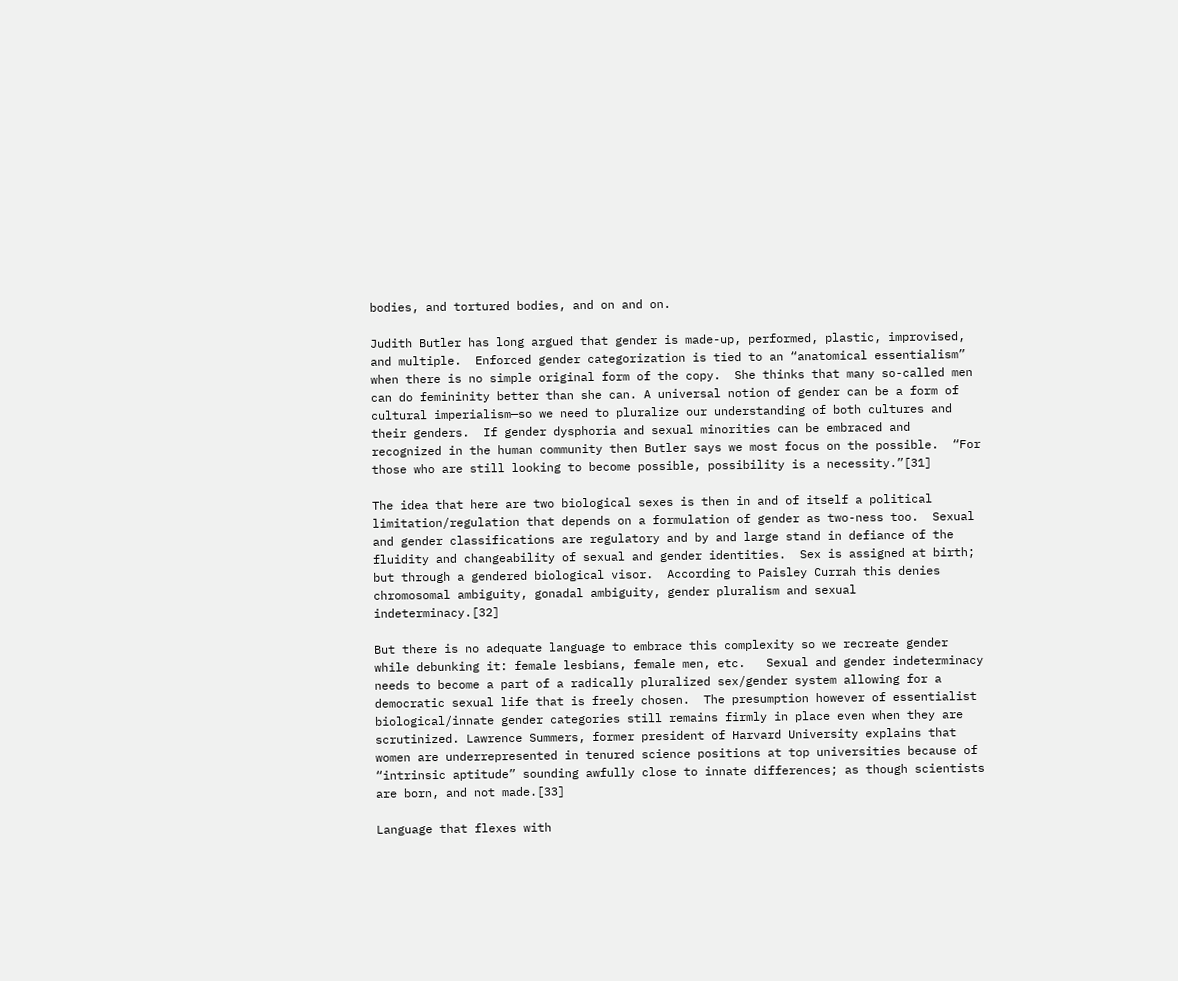bodies, and tortured bodies, and on and on.

Judith Butler has long argued that gender is made-up, performed, plastic, improvised, and multiple.  Enforced gender categorization is tied to an “anatomical essentialism” when there is no simple original form of the copy.  She thinks that many so-called men can do femininity better than she can. A universal notion of gender can be a form of cultural imperialism—so we need to pluralize our understanding of both cultures and their genders.  If gender dysphoria and sexual minorities can be embraced and recognized in the human community then Butler says we most focus on the possible.  “For those who are still looking to become possible, possibility is a necessity.”[31]

The idea that here are two biological sexes is then in and of itself a political limitation/regulation that depends on a formulation of gender as two-ness too.  Sexual and gender classifications are regulatory and by and large stand in defiance of the fluidity and changeability of sexual and gender identities.  Sex is assigned at birth; but through a gendered biological visor.  According to Paisley Currah this denies chromosomal ambiguity, gonadal ambiguity, gender pluralism and sexual indeterminacy.[32]

But there is no adequate language to embrace this complexity so we recreate gender while debunking it: female lesbians, female men, etc.   Sexual and gender indeterminacy needs to become a part of a radically pluralized sex/gender system allowing for a democratic sexual life that is freely chosen.  The presumption however of essentialist biological/innate gender categories still remains firmly in place even when they are scrutinized. Lawrence Summers, former president of Harvard University explains that women are underrepresented in tenured science positions at top universities because of “intrinsic aptitude” sounding awfully close to innate differences; as though scientists are born, and not made.[33]

Language that flexes with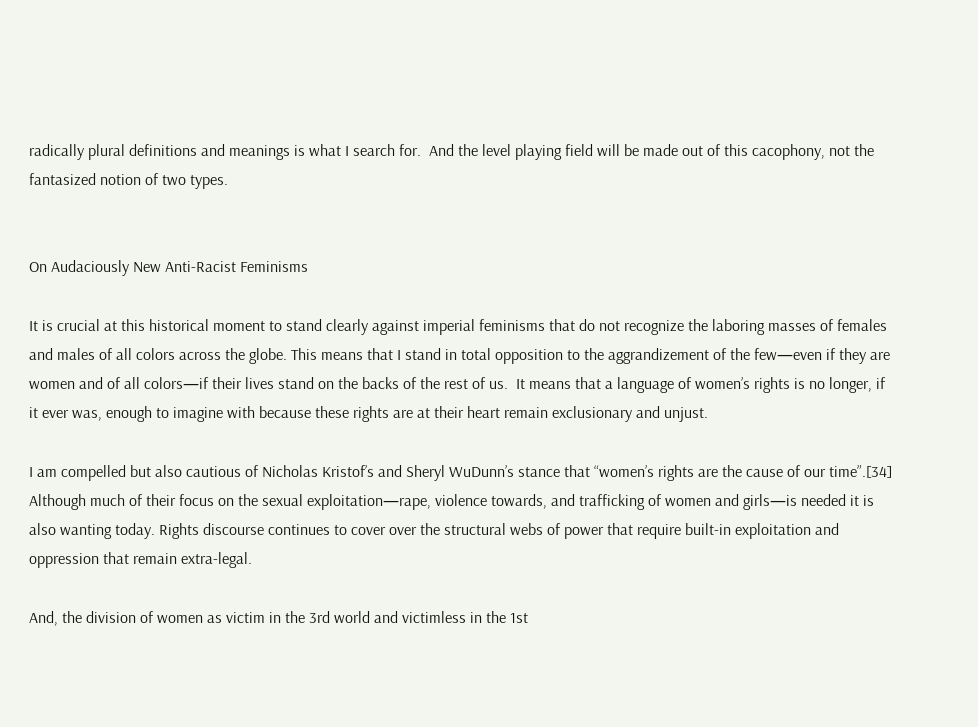radically plural definitions and meanings is what I search for.  And the level playing field will be made out of this cacophony, not the fantasized notion of two types.


On Audaciously New Anti-Racist Feminisms

It is crucial at this historical moment to stand clearly against imperial feminisms that do not recognize the laboring masses of females and males of all colors across the globe. This means that I stand in total opposition to the aggrandizement of the few—even if they are women and of all colors—if their lives stand on the backs of the rest of us.  It means that a language of women’s rights is no longer, if it ever was, enough to imagine with because these rights are at their heart remain exclusionary and unjust.

I am compelled but also cautious of Nicholas Kristof’s and Sheryl WuDunn’s stance that “women’s rights are the cause of our time”.[34]  Although much of their focus on the sexual exploitation—rape, violence towards, and trafficking of women and girls—is needed it is also wanting today. Rights discourse continues to cover over the structural webs of power that require built-in exploitation and oppression that remain extra-legal.

And, the division of women as victim in the 3rd world and victimless in the 1st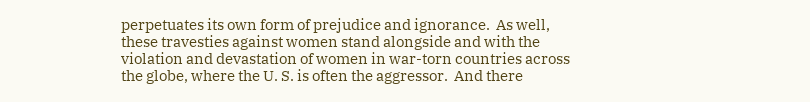perpetuates its own form of prejudice and ignorance.  As well, these travesties against women stand alongside and with the violation and devastation of women in war-torn countries across the globe, where the U. S. is often the aggressor.  And there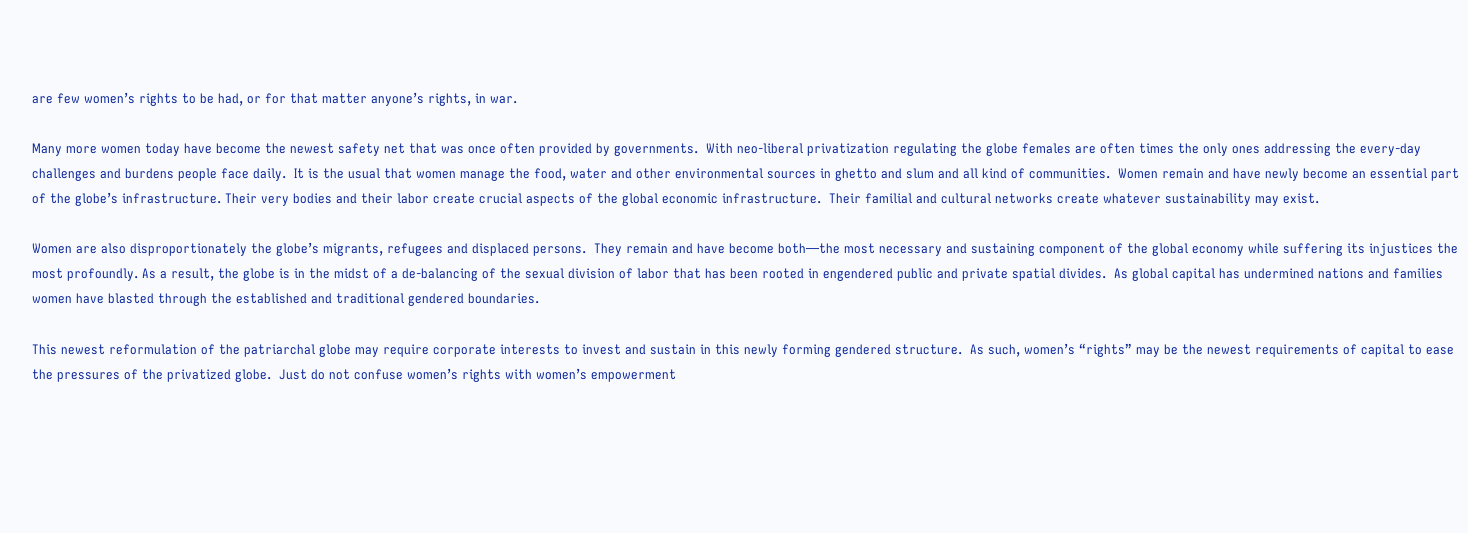are few women’s rights to be had, or for that matter anyone’s rights, in war.

Many more women today have become the newest safety net that was once often provided by governments.  With neo-liberal privatization regulating the globe females are often times the only ones addressing the every-day challenges and burdens people face daily.  It is the usual that women manage the food, water and other environmental sources in ghetto and slum and all kind of communities.  Women remain and have newly become an essential part of the globe’s infrastructure. Their very bodies and their labor create crucial aspects of the global economic infrastructure.  Their familial and cultural networks create whatever sustainability may exist.

Women are also disproportionately the globe’s migrants, refugees and displaced persons.  They remain and have become both—the most necessary and sustaining component of the global economy while suffering its injustices the most profoundly. As a result, the globe is in the midst of a de-balancing of the sexual division of labor that has been rooted in engendered public and private spatial divides.  As global capital has undermined nations and families women have blasted through the established and traditional gendered boundaries.

This newest reformulation of the patriarchal globe may require corporate interests to invest and sustain in this newly forming gendered structure.  As such, women’s “rights” may be the newest requirements of capital to ease the pressures of the privatized globe.  Just do not confuse women’s rights with women’s empowerment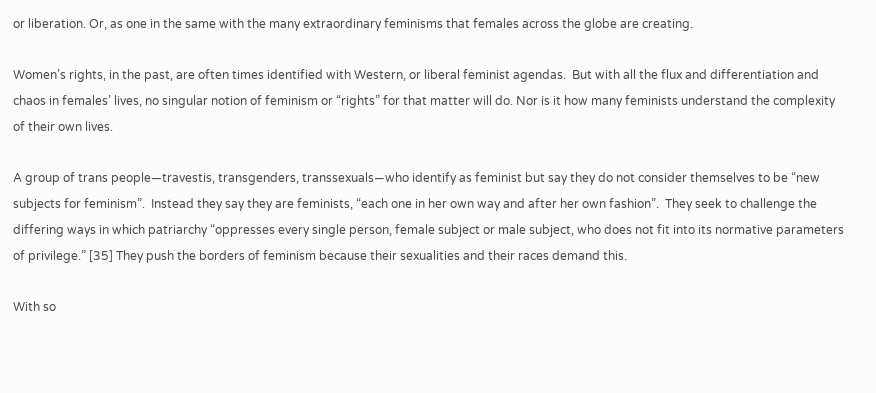or liberation. Or, as one in the same with the many extraordinary feminisms that females across the globe are creating.

Women’s rights, in the past, are often times identified with Western, or liberal feminist agendas.  But with all the flux and differentiation and chaos in females’ lives, no singular notion of feminism or “rights” for that matter will do. Nor is it how many feminists understand the complexity of their own lives.

A group of trans people—travestis, transgenders, transsexuals—who identify as feminist but say they do not consider themselves to be “new subjects for feminism”.  Instead they say they are feminists, “each one in her own way and after her own fashion”.  They seek to challenge the differing ways in which patriarchy “oppresses every single person, female subject or male subject, who does not fit into its normative parameters of privilege.” [35] They push the borders of feminism because their sexualities and their races demand this.

With so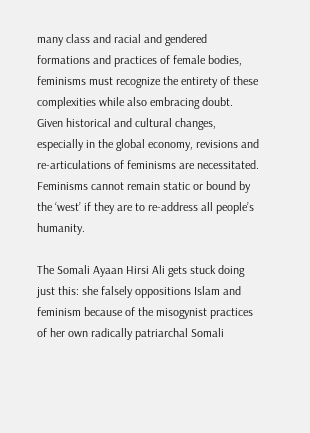many class and racial and gendered formations and practices of female bodies, feminisms must recognize the entirety of these complexities while also embracing doubt.  Given historical and cultural changes, especially in the global economy, revisions and re-articulations of feminisms are necessitated.  Feminisms cannot remain static or bound by the ‘west’ if they are to re-address all people’s humanity.

The Somali Ayaan Hirsi Ali gets stuck doing just this: she falsely oppositions Islam and feminism because of the misogynist practices of her own radically patriarchal Somali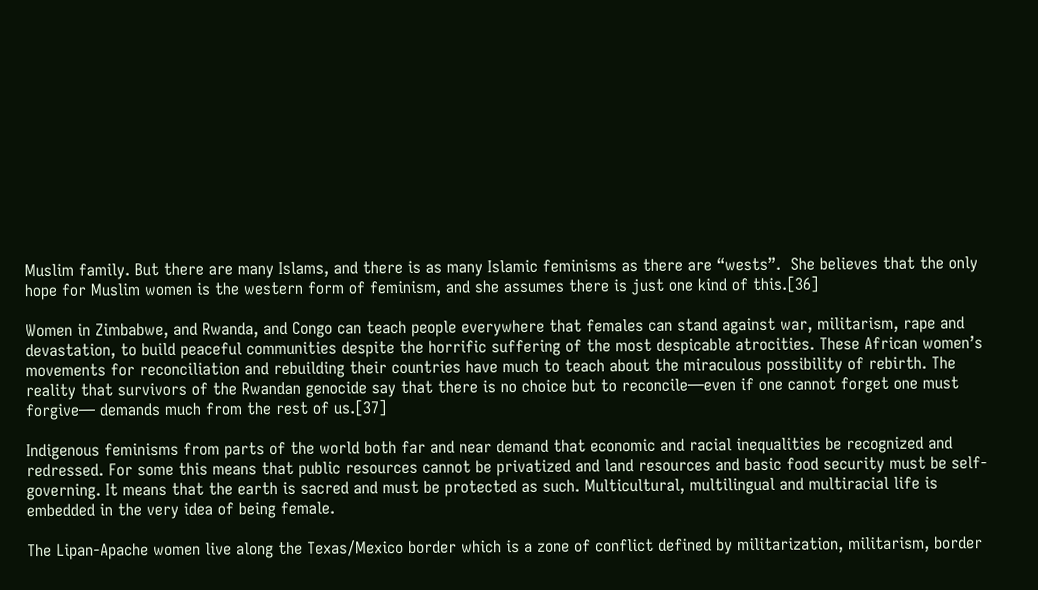Muslim family. But there are many Islams, and there is as many Islamic feminisms as there are “wests”.  She believes that the only hope for Muslim women is the western form of feminism, and she assumes there is just one kind of this.[36]

Women in Zimbabwe, and Rwanda, and Congo can teach people everywhere that females can stand against war, militarism, rape and devastation, to build peaceful communities despite the horrific suffering of the most despicable atrocities. These African women’s movements for reconciliation and rebuilding their countries have much to teach about the miraculous possibility of rebirth. The reality that survivors of the Rwandan genocide say that there is no choice but to reconcile—even if one cannot forget one must forgive— demands much from the rest of us.[37]

Indigenous feminisms from parts of the world both far and near demand that economic and racial inequalities be recognized and redressed. For some this means that public resources cannot be privatized and land resources and basic food security must be self-governing. It means that the earth is sacred and must be protected as such. Multicultural, multilingual and multiracial life is embedded in the very idea of being female.

The Lipan-Apache women live along the Texas/Mexico border which is a zone of conflict defined by militarization, militarism, border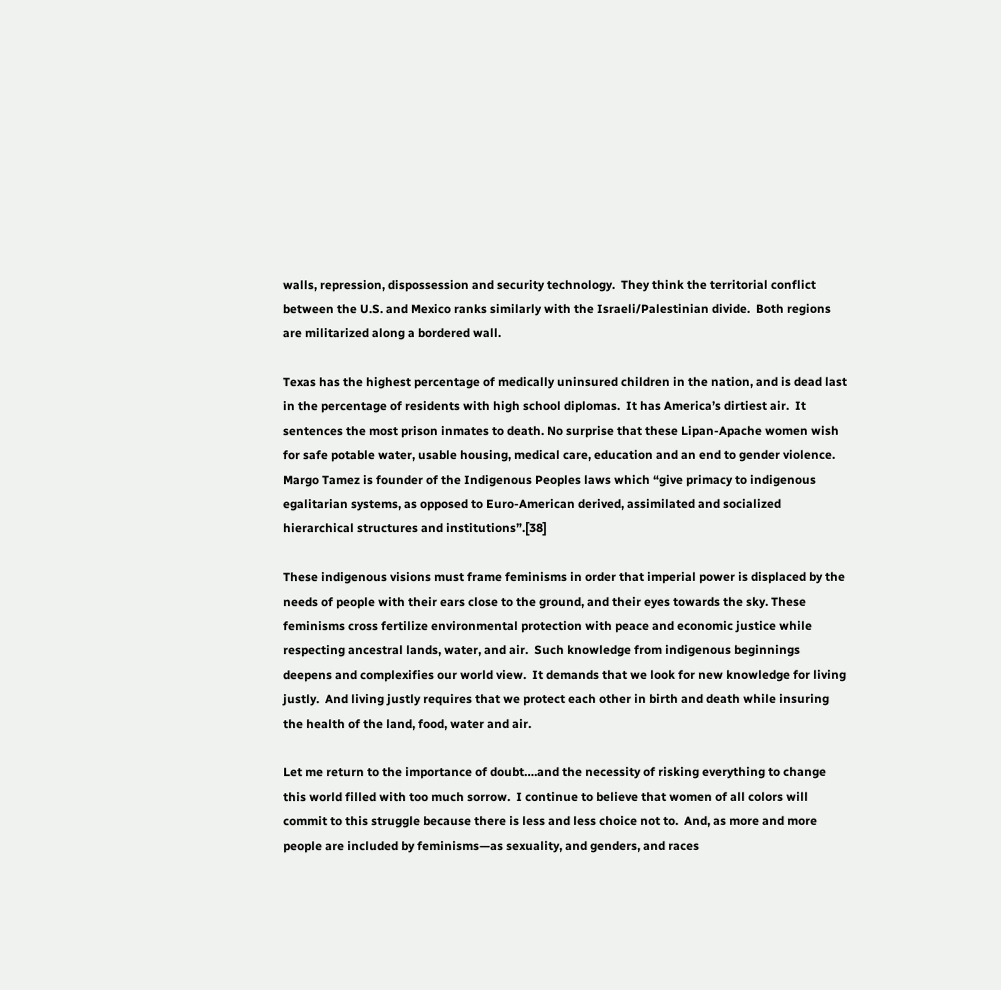walls, repression, dispossession and security technology.  They think the territorial conflict between the U.S. and Mexico ranks similarly with the Israeli/Palestinian divide.  Both regions are militarized along a bordered wall.

Texas has the highest percentage of medically uninsured children in the nation, and is dead last in the percentage of residents with high school diplomas.  It has America’s dirtiest air.  It sentences the most prison inmates to death. No surprise that these Lipan-Apache women wish for safe potable water, usable housing, medical care, education and an end to gender violence.  Margo Tamez is founder of the Indigenous Peoples laws which “give primacy to indigenous egalitarian systems, as opposed to Euro-American derived, assimilated and socialized hierarchical structures and institutions”.[38]

These indigenous visions must frame feminisms in order that imperial power is displaced by the needs of people with their ears close to the ground, and their eyes towards the sky. These feminisms cross fertilize environmental protection with peace and economic justice while respecting ancestral lands, water, and air.  Such knowledge from indigenous beginnings deepens and complexifies our world view.  It demands that we look for new knowledge for living justly.  And living justly requires that we protect each other in birth and death while insuring the health of the land, food, water and air.

Let me return to the importance of doubt….and the necessity of risking everything to change this world filled with too much sorrow.  I continue to believe that women of all colors will commit to this struggle because there is less and less choice not to.  And, as more and more people are included by feminisms—as sexuality, and genders, and races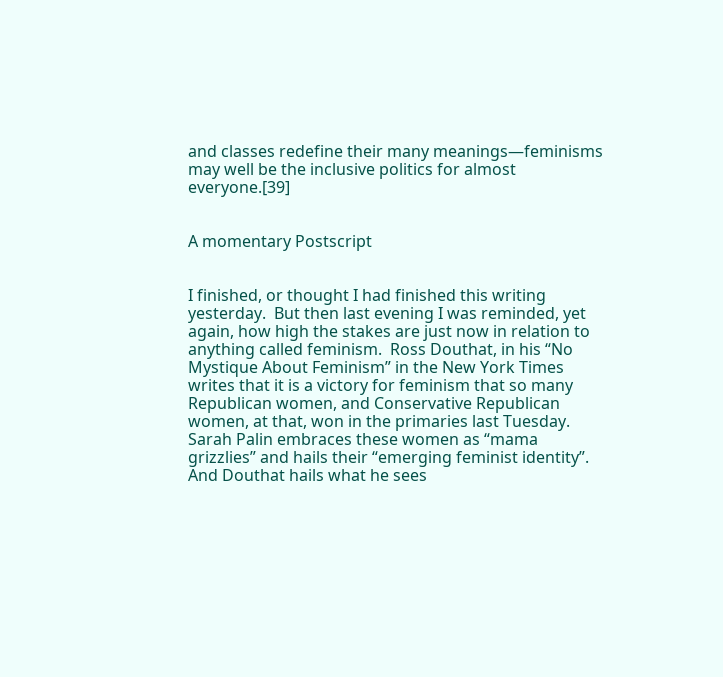and classes redefine their many meanings—feminisms may well be the inclusive politics for almost everyone.[39]


A momentary Postscript


I finished, or thought I had finished this writing yesterday.  But then last evening I was reminded, yet again, how high the stakes are just now in relation to anything called feminism.  Ross Douthat, in his “No Mystique About Feminism” in the New York Times writes that it is a victory for feminism that so many Republican women, and Conservative Republican women, at that, won in the primaries last Tuesday.  Sarah Palin embraces these women as “mama grizzlies” and hails their “emerging feminist identity”.  And Douthat hails what he sees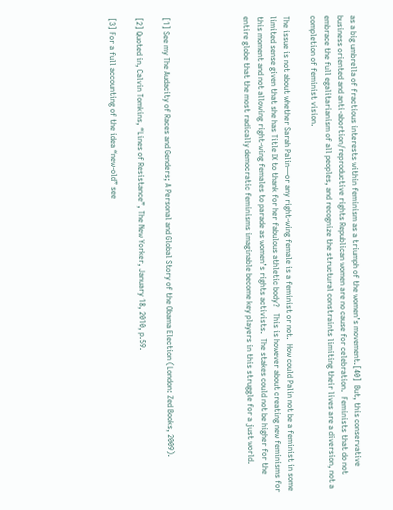as a big umbrella of fractious interests within feminism as a triumph of the women’s movement.[40]  But, this conservative business oriented and anti-abortion/reproductive rights Republican women are no cause for celebration.  Feminists that do not embrace the full egalitarianism of all peoples, and recognize the structural constraints limiting their lives are a diversion, not a completion of feminist vision.

The issue is not about whether Sarah Palin—or any right-wing female is a feminist or not.  How could Palin not be a feminist in some limited sense given that she has Title IX to thank for her fabulous athletic body?   This is however about creating new feminisms for this moment and not allowing right-wing females to parade as women’s rights activists.  The stakes could not be higher for the entire globe that the most radically democratic feminisms imaginable become key players in this struggle for a just world.





[1] See my The Audacity of Races and Genders; A Personal and Global Story of the Obama Election (London: Zed Books, 2009).

[2] Quoted in, Calvin Tomkins, “Lines of Resistance”, The New Yorker, January 18, 2010, p.59.

[3] For a full accounting of the idea “new-old” see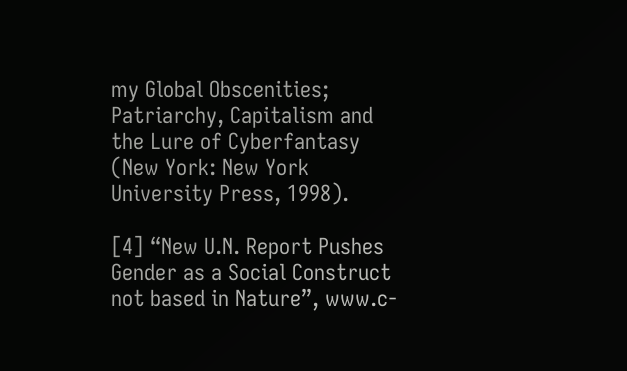my Global Obscenities; Patriarchy, Capitalism and the Lure of Cyberfantasy  (New York: New York University Press, 1998).

[4] “New U.N. Report Pushes Gender as a Social Construct not based in Nature”, www.c-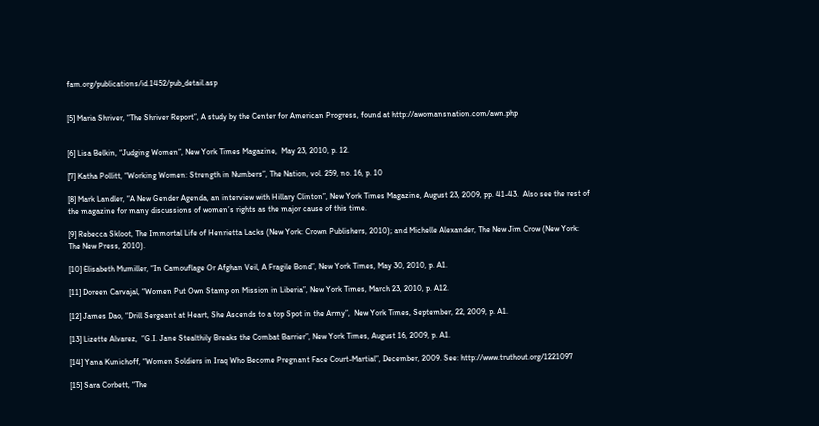fam.org/publications/id.1452/pub_detail.asp


[5] Maria Shriver, “The Shriver Report”, A study by the Center for American Progress, found at http://awomansnation.com/awn.php


[6] Lisa Belkin, “Judging Women”, New York Times Magazine,  May 23, 2010, p. 12.

[7] Katha Pollitt, “Working Women: Strength in Numbers”, The Nation, vol. 259, no. 16, p. 10

[8] Mark Landler, “A New Gender Agenda, an interview with Hillary Clinton”, New York Times Magazine, August 23, 2009, pp. 41-43.  Also see the rest of the magazine for many discussions of women’s rights as the major cause of this time.

[9] Rebecca Skloot, The Immortal Life of Henrietta Lacks (New York: Crown Publishers, 2010); and Michelle Alexander, The New Jim Crow (New York: The New Press, 2010).

[10] Elisabeth Mumiller, “In Camouflage Or Afghan Veil, A Fragile Bond”, New York Times, May 30, 2010, p. A1.

[11] Doreen Carvajal, “Women Put Own Stamp on Mission in Liberia”, New York Times, March 23, 2010, p. A12.

[12] James Dao, “Drill Sergeant at Heart, She Ascends to a top Spot in the Army”,  New York Times, September, 22, 2009, p. A1.

[13] Lizette Alvarez,  “G.I. Jane Stealthily Breaks the Combat Barrier”, New York Times, August 16, 2009, p. A1.

[14] Yana Kunichoff, “Women Soldiers in Iraq Who Become Pregnant Face Court-Martial”, December, 2009. See: http://www.truthout.org/1221097

[15] Sara Corbett, “The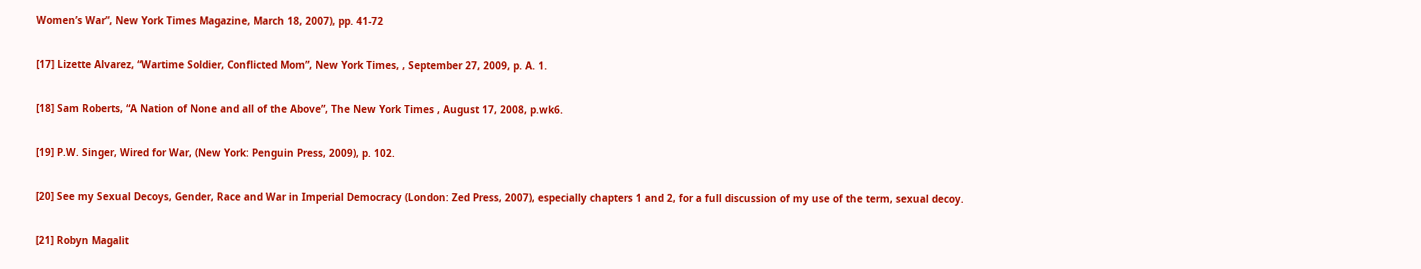Women’s War”, New York Times Magazine, March 18, 2007), pp. 41-72

[17] Lizette Alvarez, “Wartime Soldier, Conflicted Mom”, New York Times, , September 27, 2009, p. A. 1.

[18] Sam Roberts, “A Nation of None and all of the Above”, The New York Times , August 17, 2008, p.wk6.

[19] P.W. Singer, Wired for War, (New York: Penguin Press, 2009), p. 102.

[20] See my Sexual Decoys, Gender, Race and War in Imperial Democracy (London: Zed Press, 2007), especially chapters 1 and 2, for a full discussion of my use of the term, sexual decoy.

[21] Robyn Magalit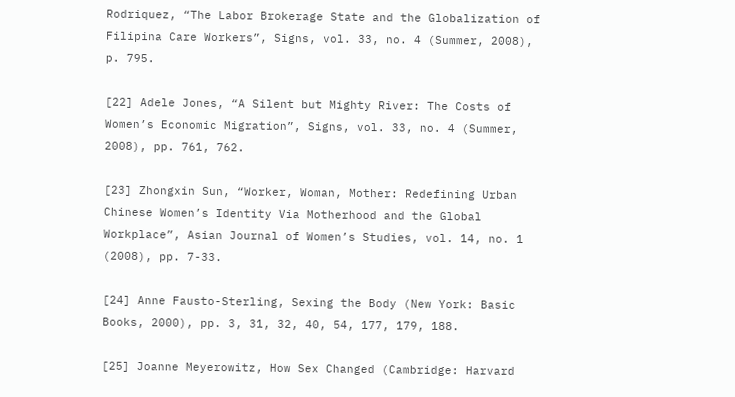Rodriquez, “The Labor Brokerage State and the Globalization of Filipina Care Workers”, Signs, vol. 33, no. 4 (Summer, 2008), p. 795.

[22] Adele Jones, “A Silent but Mighty River: The Costs of Women’s Economic Migration”, Signs, vol. 33, no. 4 (Summer, 2008), pp. 761, 762.

[23] Zhongxin Sun, “Worker, Woman, Mother: Redefining Urban Chinese Women’s Identity Via Motherhood and the Global Workplace”, Asian Journal of Women’s Studies, vol. 14, no. 1 (2008), pp. 7-33.

[24] Anne Fausto-Sterling, Sexing the Body (New York: Basic Books, 2000), pp. 3, 31, 32, 40, 54, 177, 179, 188.

[25] Joanne Meyerowitz, How Sex Changed (Cambridge: Harvard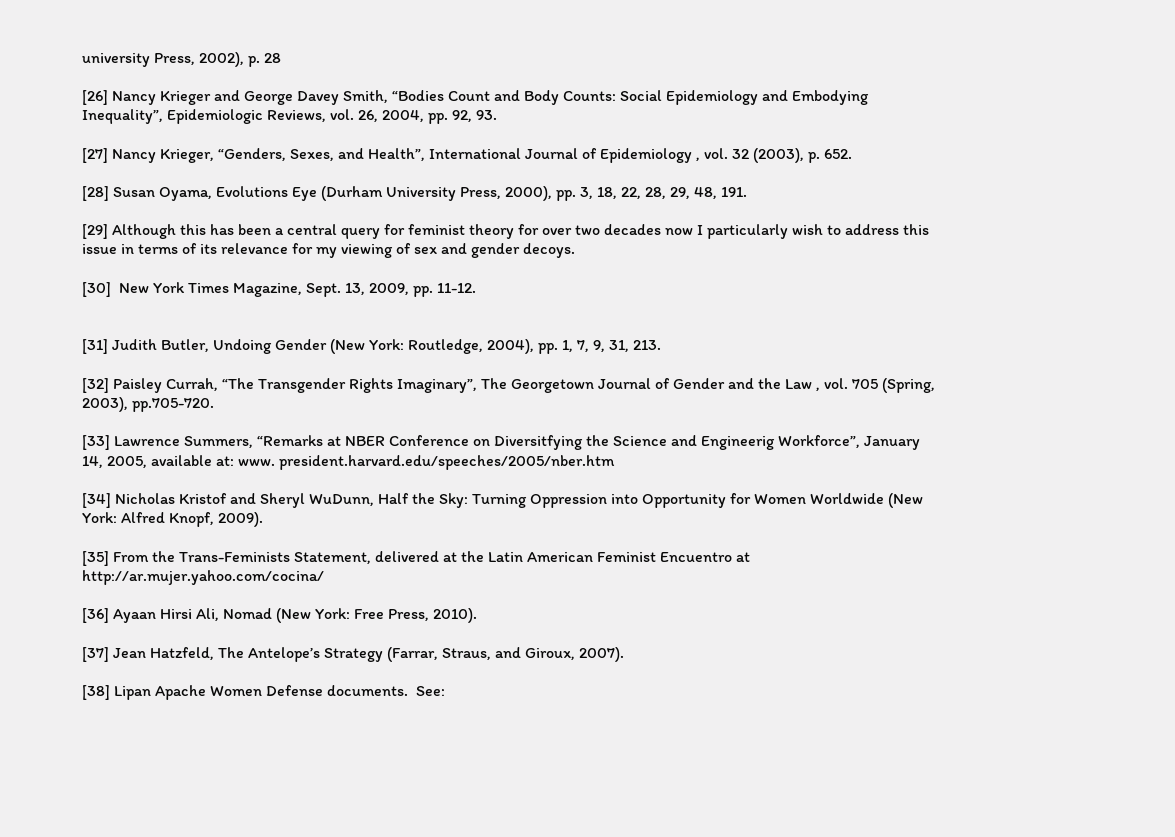university Press, 2002), p. 28

[26] Nancy Krieger and George Davey Smith, “Bodies Count and Body Counts: Social Epidemiology and Embodying Inequality”, Epidemiologic Reviews, vol. 26, 2004, pp. 92, 93.

[27] Nancy Krieger, “Genders, Sexes, and Health”, International Journal of Epidemiology , vol. 32 (2003), p. 652.

[28] Susan Oyama, Evolutions Eye (Durham University Press, 2000), pp. 3, 18, 22, 28, 29, 48, 191.

[29] Although this has been a central query for feminist theory for over two decades now I particularly wish to address this issue in terms of its relevance for my viewing of sex and gender decoys.

[30]  New York Times Magazine, Sept. 13, 2009, pp. 11-12.


[31] Judith Butler, Undoing Gender (New York: Routledge, 2004), pp. 1, 7, 9, 31, 213.

[32] Paisley Currah, “The Transgender Rights Imaginary”, The Georgetown Journal of Gender and the Law , vol. 705 (Spring, 2003), pp.705-720.

[33] Lawrence Summers, “Remarks at NBER Conference on Diversitfying the Science and Engineerig Workforce”, January 14, 2005, available at: www. president.harvard.edu/speeches/2005/nber.htm

[34] Nicholas Kristof and Sheryl WuDunn, Half the Sky: Turning Oppression into Opportunity for Women Worldwide (New York: Alfred Knopf, 2009).

[35] From the Trans-Feminists Statement, delivered at the Latin American Feminist Encuentro at http://ar.mujer.yahoo.com/cocina/

[36] Ayaan Hirsi Ali, Nomad (New York: Free Press, 2010).

[37] Jean Hatzfeld, The Antelope’s Strategy (Farrar, Straus, and Giroux, 2007).

[38] Lipan Apache Women Defense documents.  See: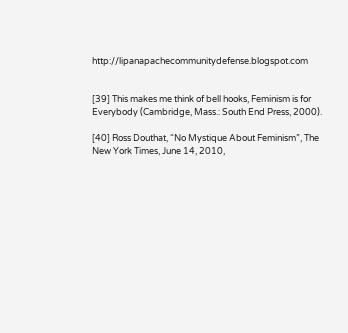http://lipanapachecommunitydefense.blogspot.com


[39] This makes me think of bell hooks, Feminism is for Everybody (Cambridge, Mass.: South End Press, 2000).

[40] Ross Douthat, “No Mystique About Feminism”, The New York Times, June 14, 2010,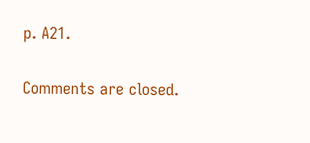p. A21.

Comments are closed.